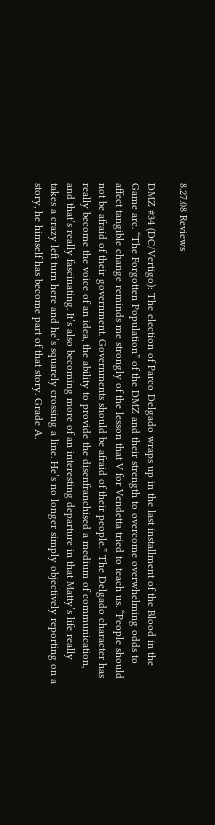8.27.08 Reviews

DMZ #34 (DC/Vertigo): The election of Parco Delgado wraps up in the last installment of the Blood in the Game arc. “The Forgotten Population” of the DMZ and their strength to overcome overwhelming odds to affect tangible change reminds me strongly of the lesson that V for Vendetta tried to teach us. “People should not be afraid of their government. Governments should be afraid of their people.” The Delgado character has really become the voice of an idea, the ability to provide the disenfranchised a medium of communication, and that’s really fascinating. It’s also becoming more of an interesting departure in that Matty’s life really takes a crazy left turn here and he’s squarely crossing a line. He’s no longer simply objectively reporting on a story, he himself has become part of that story. Grade A.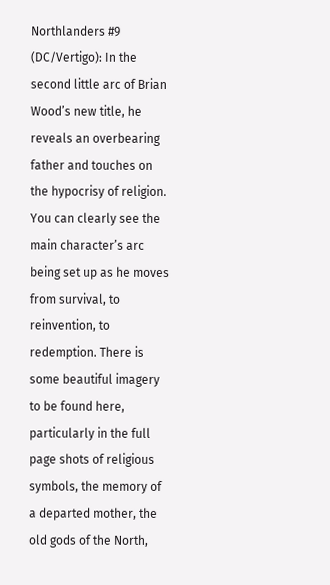Northlanders #9 (DC/Vertigo): In the second little arc of Brian Wood’s new title, he reveals an overbearing father and touches on the hypocrisy of religion. You can clearly see the main character’s arc being set up as he moves from survival, to reinvention, to redemption. There is some beautiful imagery to be found here, particularly in the full page shots of religious symbols, the memory of a departed mother, the old gods of the North,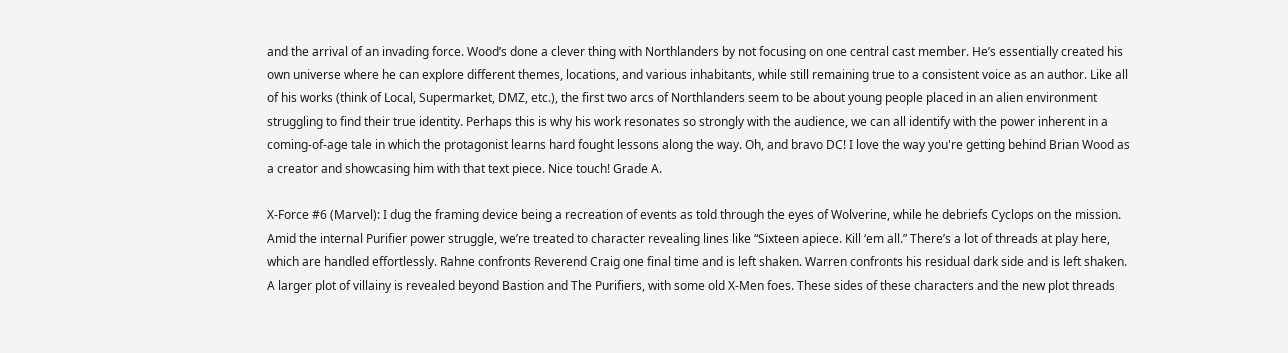and the arrival of an invading force. Wood’s done a clever thing with Northlanders by not focusing on one central cast member. He’s essentially created his own universe where he can explore different themes, locations, and various inhabitants, while still remaining true to a consistent voice as an author. Like all of his works (think of Local, Supermarket, DMZ, etc.), the first two arcs of Northlanders seem to be about young people placed in an alien environment struggling to find their true identity. Perhaps this is why his work resonates so strongly with the audience, we can all identify with the power inherent in a coming-of-age tale in which the protagonist learns hard fought lessons along the way. Oh, and bravo DC! I love the way you're getting behind Brian Wood as a creator and showcasing him with that text piece. Nice touch! Grade A.

X-Force #6 (Marvel): I dug the framing device being a recreation of events as told through the eyes of Wolverine, while he debriefs Cyclops on the mission. Amid the internal Purifier power struggle, we’re treated to character revealing lines like “Sixteen apiece. Kill ‘em all.” There’s a lot of threads at play here, which are handled effortlessly. Rahne confronts Reverend Craig one final time and is left shaken. Warren confronts his residual dark side and is left shaken. A larger plot of villainy is revealed beyond Bastion and The Purifiers, with some old X-Men foes. These sides of these characters and the new plot threads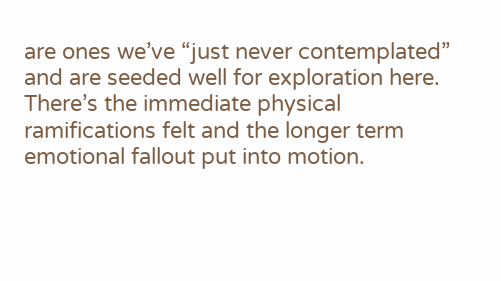are ones we’ve “just never contemplated” and are seeded well for exploration here. There’s the immediate physical ramifications felt and the longer term emotional fallout put into motion.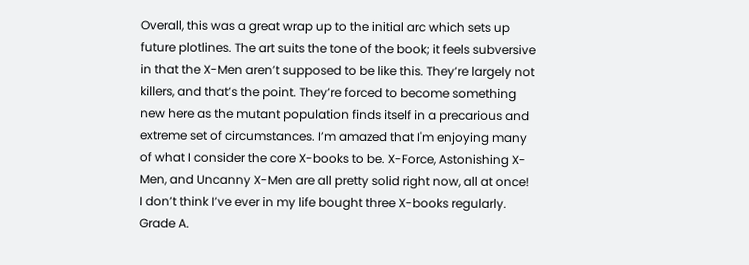Overall, this was a great wrap up to the initial arc which sets up future plotlines. The art suits the tone of the book; it feels subversive in that the X-Men aren’t supposed to be like this. They’re largely not killers, and that’s the point. They’re forced to become something new here as the mutant population finds itself in a precarious and extreme set of circumstances. I’m amazed that I'm enjoying many of what I consider the core X-books to be. X-Force, Astonishing X-Men, and Uncanny X-Men are all pretty solid right now, all at once! I don’t think I’ve ever in my life bought three X-books regularly. Grade A.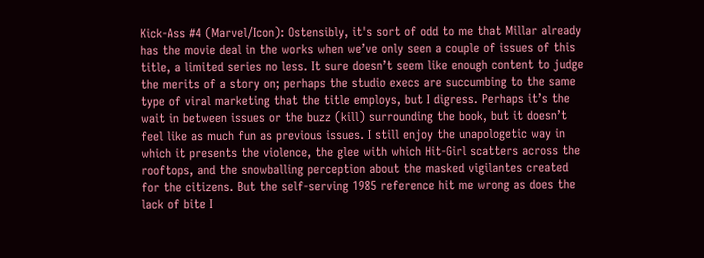Kick-Ass #4 (Marvel/Icon): Ostensibly, it's sort of odd to me that Millar already has the movie deal in the works when we’ve only seen a couple of issues of this title, a limited series no less. It sure doesn’t seem like enough content to judge the merits of a story on; perhaps the studio execs are succumbing to the same type of viral marketing that the title employs, but I digress. Perhaps it’s the wait in between issues or the buzz (kill) surrounding the book, but it doesn’t feel like as much fun as previous issues. I still enjoy the unapologetic way in which it presents the violence, the glee with which Hit-Girl scatters across the rooftops, and the snowballing perception about the masked vigilantes created for the citizens. But the self-serving 1985 reference hit me wrong as does the lack of bite I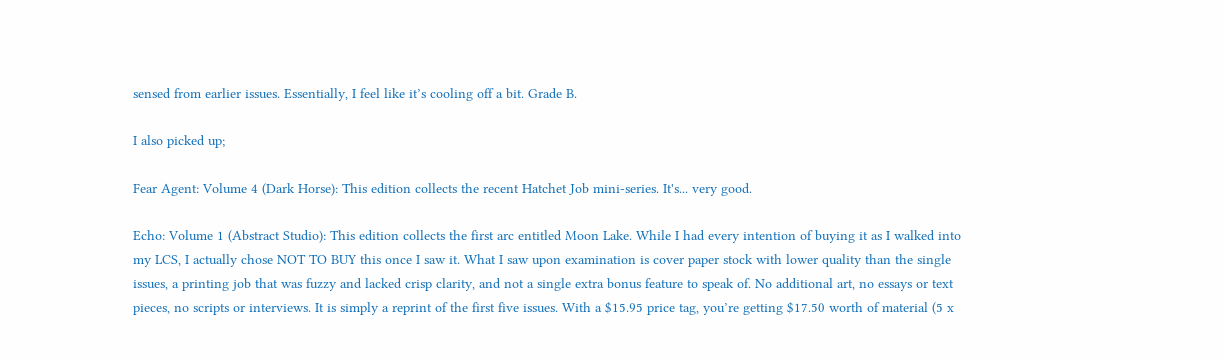sensed from earlier issues. Essentially, I feel like it’s cooling off a bit. Grade B.

I also picked up;

Fear Agent: Volume 4 (Dark Horse): This edition collects the recent Hatchet Job mini-series. It's... very good.

Echo: Volume 1 (Abstract Studio): This edition collects the first arc entitled Moon Lake. While I had every intention of buying it as I walked into my LCS, I actually chose NOT TO BUY this once I saw it. What I saw upon examination is cover paper stock with lower quality than the single issues, a printing job that was fuzzy and lacked crisp clarity, and not a single extra bonus feature to speak of. No additional art, no essays or text pieces, no scripts or interviews. It is simply a reprint of the first five issues. With a $15.95 price tag, you’re getting $17.50 worth of material (5 x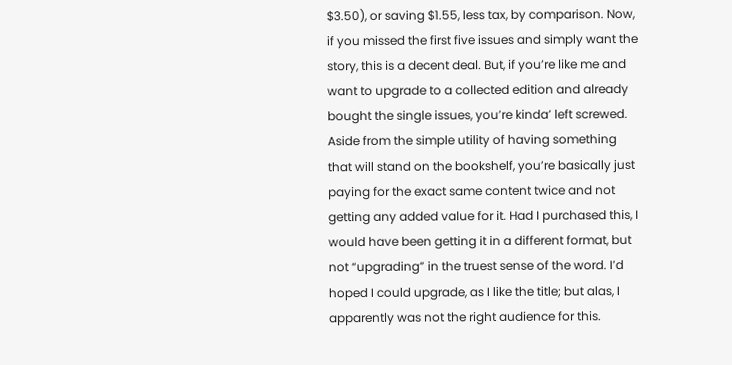$3.50), or saving $1.55, less tax, by comparison. Now, if you missed the first five issues and simply want the story, this is a decent deal. But, if you’re like me and want to upgrade to a collected edition and already bought the single issues, you’re kinda’ left screwed. Aside from the simple utility of having something that will stand on the bookshelf, you’re basically just paying for the exact same content twice and not getting any added value for it. Had I purchased this, I would have been getting it in a different format, but not “upgrading” in the truest sense of the word. I’d hoped I could upgrade, as I like the title; but alas, I apparently was not the right audience for this.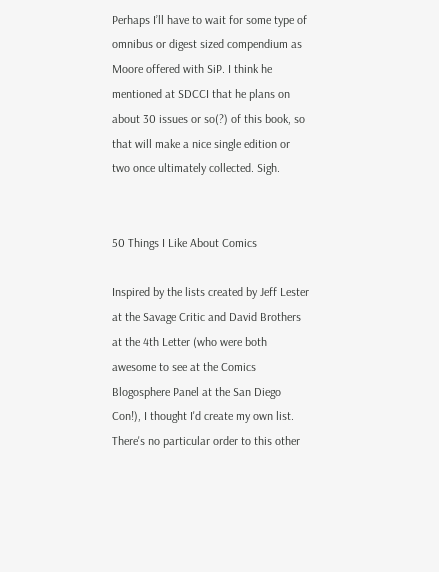Perhaps I’ll have to wait for some type of omnibus or digest sized compendium as Moore offered with SiP. I think he mentioned at SDCCI that he plans on about 30 issues or so(?) of this book, so that will make a nice single edition or two once ultimately collected. Sigh.


50 Things I Like About Comics

Inspired by the lists created by Jeff Lester at the Savage Critic and David Brothers at the 4th Letter (who were both awesome to see at the Comics Blogosphere Panel at the San Diego Con!), I thought I'd create my own list. There's no particular order to this other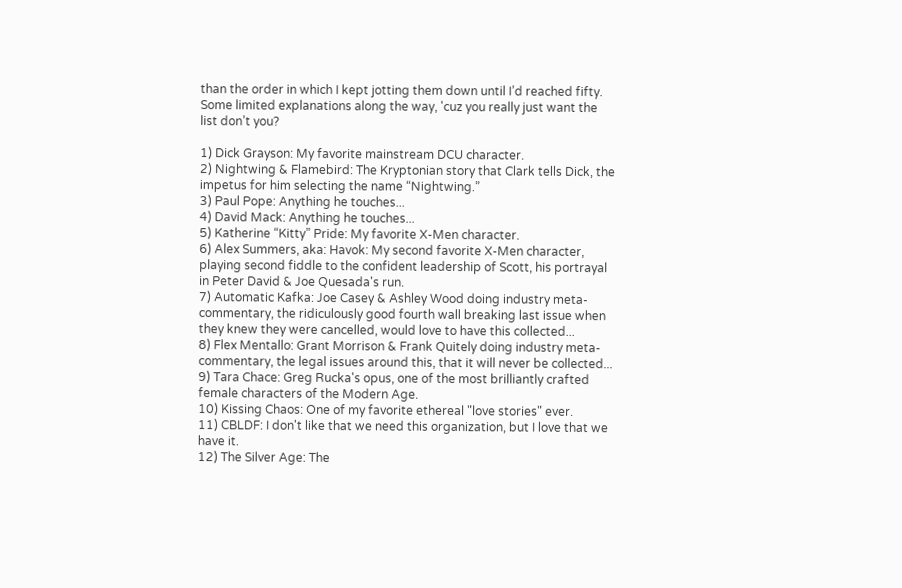than the order in which I kept jotting them down until I’d reached fifty. Some limited explanations along the way, 'cuz you really just want the list don’t you?

1) Dick Grayson: My favorite mainstream DCU character.
2) Nightwing & Flamebird: The Kryptonian story that Clark tells Dick, the impetus for him selecting the name “Nightwing.”
3) Paul Pope: Anything he touches...
4) David Mack: Anything he touches...
5) Katherine “Kitty” Pride: My favorite X-Men character.
6) Alex Summers, aka: Havok: My second favorite X-Men character, playing second fiddle to the confident leadership of Scott, his portrayal in Peter David & Joe Quesada's run.
7) Automatic Kafka: Joe Casey & Ashley Wood doing industry meta-commentary, the ridiculously good fourth wall breaking last issue when they knew they were cancelled, would love to have this collected...
8) Flex Mentallo: Grant Morrison & Frank Quitely doing industry meta-commentary, the legal issues around this, that it will never be collected...
9) Tara Chace: Greg Rucka's opus, one of the most brilliantly crafted female characters of the Modern Age.
10) Kissing Chaos: One of my favorite ethereal "love stories" ever.
11) CBLDF: I don't like that we need this organization, but I love that we have it.
12) The Silver Age: The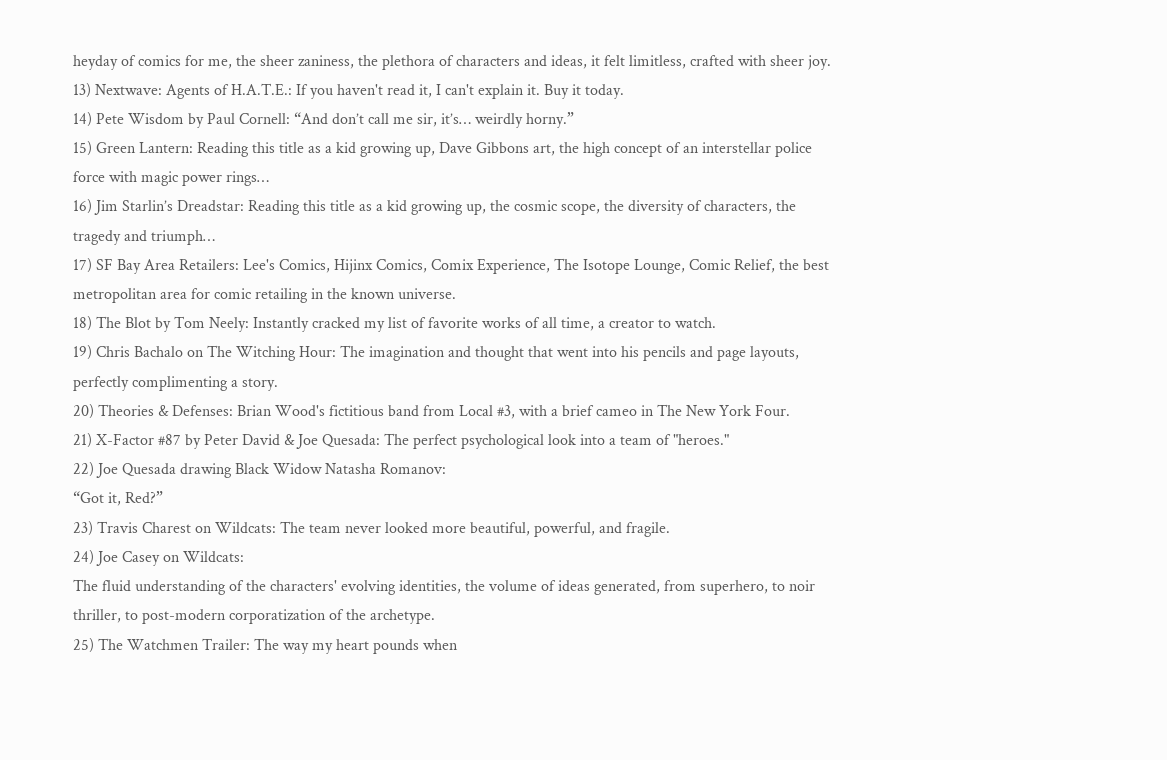heyday of comics for me, the sheer zaniness, the plethora of characters and ideas, it felt limitless, crafted with sheer joy.
13) Nextwave: Agents of H.A.T.E.: If you haven't read it, I can't explain it. Buy it today.
14) Pete Wisdom by Paul Cornell: “And don’t call me sir, it’s… weirdly horny.”
15) Green Lantern: Reading this title as a kid growing up, Dave Gibbons art, the high concept of an interstellar police force with magic power rings…
16) Jim Starlin’s Dreadstar: Reading this title as a kid growing up, the cosmic scope, the diversity of characters, the tragedy and triumph…
17) SF Bay Area Retailers: Lee's Comics, Hijinx Comics, Comix Experience, The Isotope Lounge, Comic Relief, the best metropolitan area for comic retailing in the known universe.
18) The Blot by Tom Neely: Instantly cracked my list of favorite works of all time, a creator to watch.
19) Chris Bachalo on The Witching Hour: The imagination and thought that went into his pencils and page layouts, perfectly complimenting a story.
20) Theories & Defenses: Brian Wood's fictitious band from Local #3, with a brief cameo in The New York Four.
21) X-Factor #87 by Peter David & Joe Quesada: The perfect psychological look into a team of "heroes."
22) Joe Quesada drawing Black Widow Natasha Romanov:
“Got it, Red?”
23) Travis Charest on Wildcats: The team never looked more beautiful, powerful, and fragile.
24) Joe Casey on Wildcats:
The fluid understanding of the characters' evolving identities, the volume of ideas generated, from superhero, to noir thriller, to post-modern corporatization of the archetype.
25) The Watchmen Trailer: The way my heart pounds when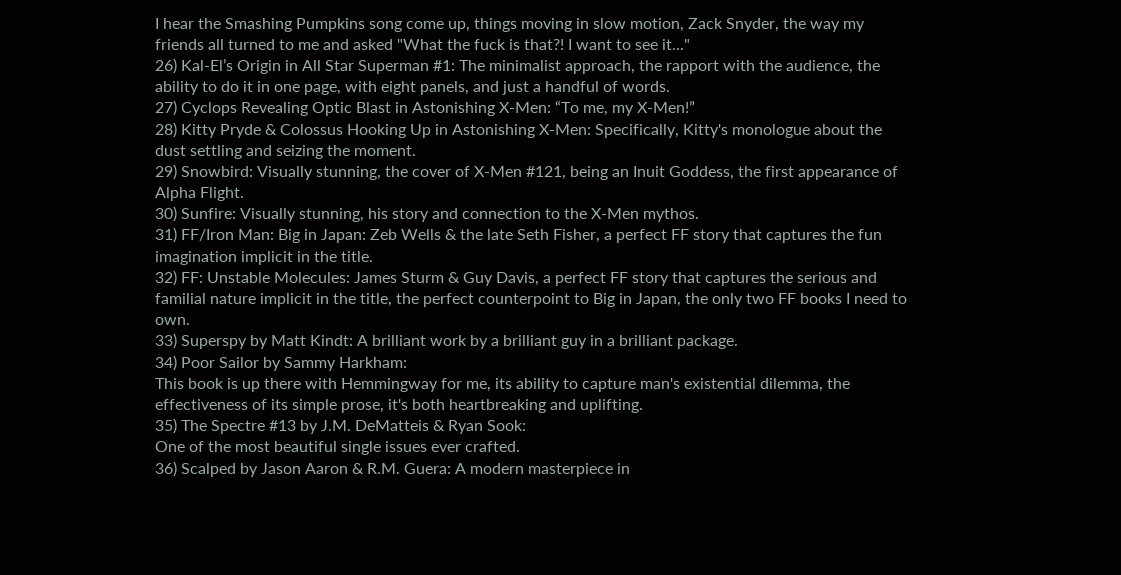I hear the Smashing Pumpkins song come up, things moving in slow motion, Zack Snyder, the way my friends all turned to me and asked "What the fuck is that?! I want to see it..."
26) Kal-El’s Origin in All Star Superman #1: The minimalist approach, the rapport with the audience, the ability to do it in one page, with eight panels, and just a handful of words.
27) Cyclops Revealing Optic Blast in Astonishing X-Men: “To me, my X-Men!”
28) Kitty Pryde & Colossus Hooking Up in Astonishing X-Men: Specifically, Kitty's monologue about the dust settling and seizing the moment.
29) Snowbird: Visually stunning, the cover of X-Men #121, being an Inuit Goddess, the first appearance of Alpha Flight.
30) Sunfire: Visually stunning, his story and connection to the X-Men mythos.
31) FF/Iron Man: Big in Japan: Zeb Wells & the late Seth Fisher, a perfect FF story that captures the fun imagination implicit in the title.
32) FF: Unstable Molecules: James Sturm & Guy Davis, a perfect FF story that captures the serious and familial nature implicit in the title, the perfect counterpoint to Big in Japan, the only two FF books I need to own.
33) Superspy by Matt Kindt: A brilliant work by a brilliant guy in a brilliant package.
34) Poor Sailor by Sammy Harkham:
This book is up there with Hemmingway for me, its ability to capture man's existential dilemma, the effectiveness of its simple prose, it's both heartbreaking and uplifting.
35) The Spectre #13 by J.M. DeMatteis & Ryan Sook:
One of the most beautiful single issues ever crafted.
36) Scalped by Jason Aaron & R.M. Guera: A modern masterpiece in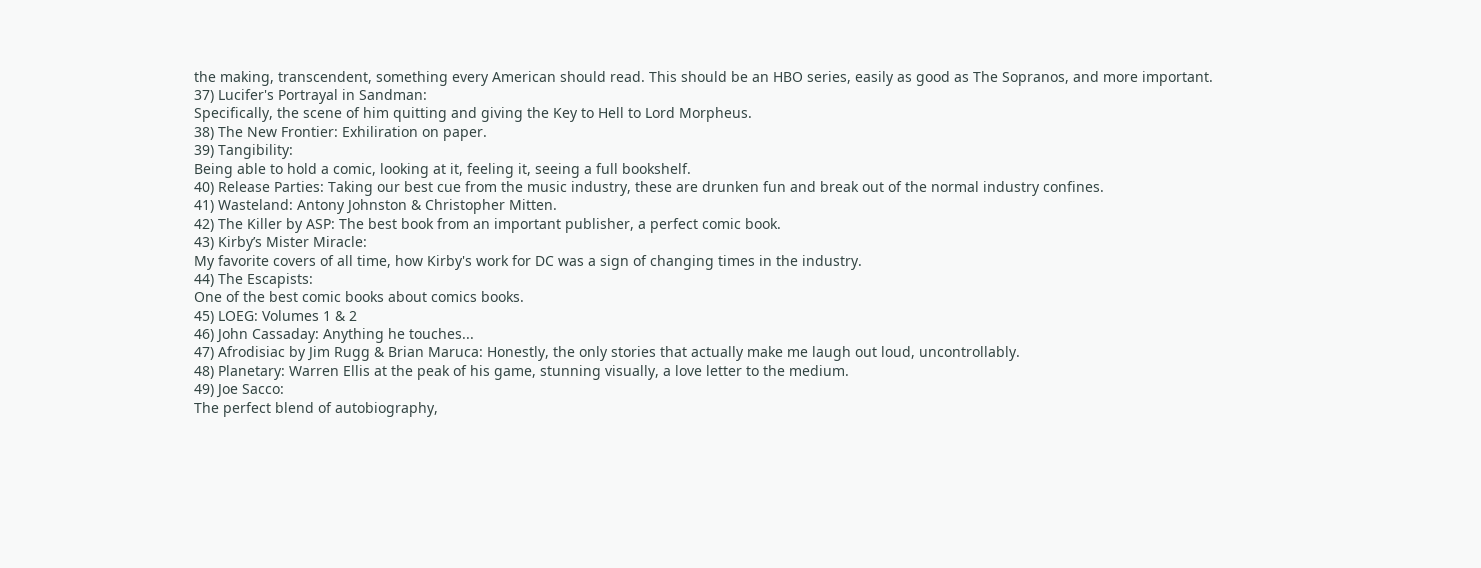the making, transcendent, something every American should read. This should be an HBO series, easily as good as The Sopranos, and more important.
37) Lucifer's Portrayal in Sandman:
Specifically, the scene of him quitting and giving the Key to Hell to Lord Morpheus.
38) The New Frontier: Exhiliration on paper.
39) Tangibility:
Being able to hold a comic, looking at it, feeling it, seeing a full bookshelf.
40) Release Parties: Taking our best cue from the music industry, these are drunken fun and break out of the normal industry confines.
41) Wasteland: Antony Johnston & Christopher Mitten.
42) The Killer by ASP: The best book from an important publisher, a perfect comic book.
43) Kirby’s Mister Miracle:
My favorite covers of all time, how Kirby's work for DC was a sign of changing times in the industry.
44) The Escapists:
One of the best comic books about comics books.
45) LOEG: Volumes 1 & 2
46) John Cassaday: Anything he touches...
47) Afrodisiac by Jim Rugg & Brian Maruca: Honestly, the only stories that actually make me laugh out loud, uncontrollably.
48) Planetary: Warren Ellis at the peak of his game, stunning visually, a love letter to the medium.
49) Joe Sacco:
The perfect blend of autobiography,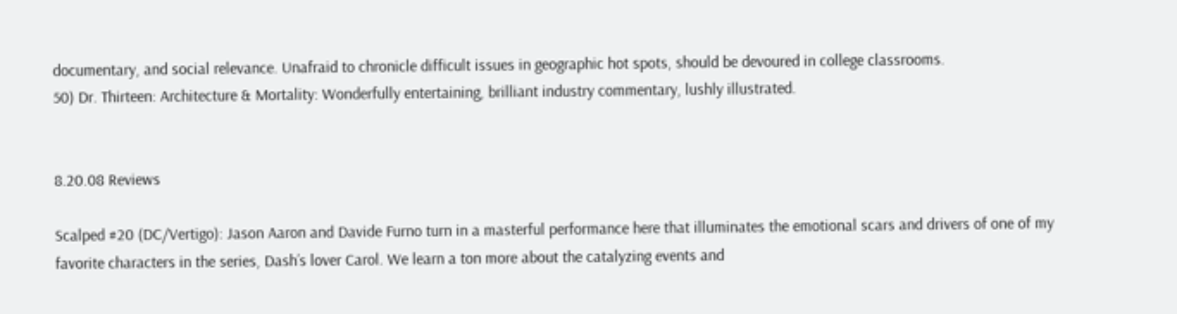documentary, and social relevance. Unafraid to chronicle difficult issues in geographic hot spots, should be devoured in college classrooms.
50) Dr. Thirteen: Architecture & Mortality: Wonderfully entertaining, brilliant industry commentary, lushly illustrated.


8.20.08 Reviews

Scalped #20 (DC/Vertigo): Jason Aaron and Davide Furno turn in a masterful performance here that illuminates the emotional scars and drivers of one of my favorite characters in the series, Dash’s lover Carol. We learn a ton more about the catalyzing events and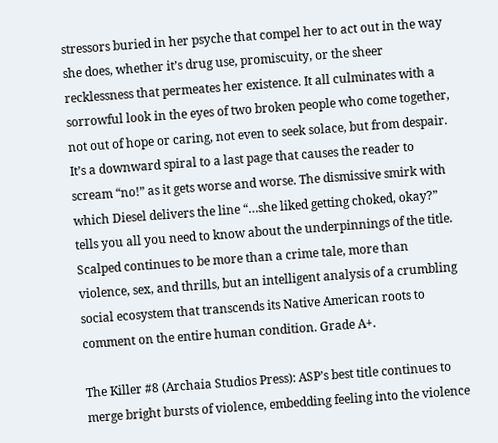stressors buried in her psyche that compel her to act out in the way she does, whether it’s drug use, promiscuity, or the sheer recklessness that permeates her existence. It all culminates with a sorrowful look in the eyes of two broken people who come together, not out of hope or caring, not even to seek solace, but from despair. It’s a downward spiral to a last page that causes the reader to scream “no!” as it gets worse and worse. The dismissive smirk with which Diesel delivers the line “…she liked getting choked, okay?” tells you all you need to know about the underpinnings of the title. Scalped continues to be more than a crime tale, more than violence, sex, and thrills, but an intelligent analysis of a crumbling social ecosystem that transcends its Native American roots to comment on the entire human condition. Grade A+.

The Killer #8 (Archaia Studios Press): ASP’s best title continues to merge bright bursts of violence, embedding feeling into the violence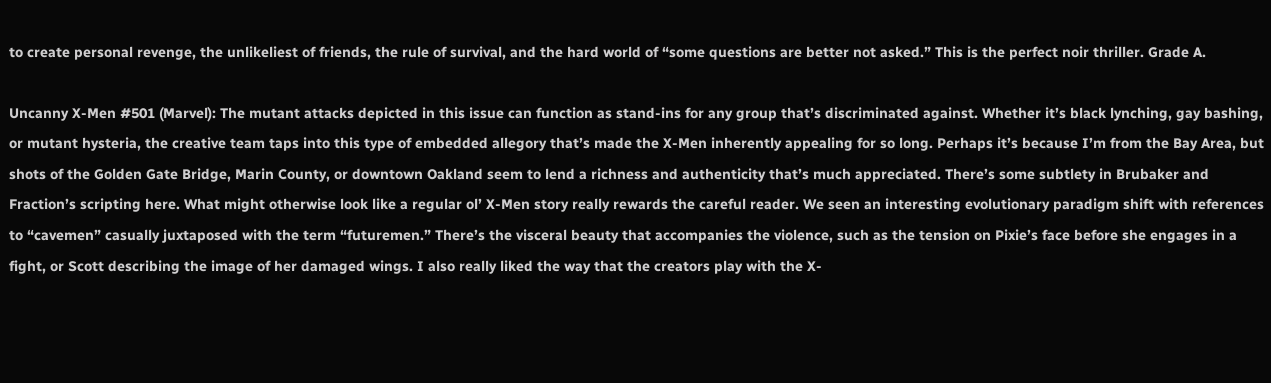to create personal revenge, the unlikeliest of friends, the rule of survival, and the hard world of “some questions are better not asked.” This is the perfect noir thriller. Grade A.

Uncanny X-Men #501 (Marvel): The mutant attacks depicted in this issue can function as stand-ins for any group that’s discriminated against. Whether it’s black lynching, gay bashing, or mutant hysteria, the creative team taps into this type of embedded allegory that’s made the X-Men inherently appealing for so long. Perhaps it’s because I’m from the Bay Area, but shots of the Golden Gate Bridge, Marin County, or downtown Oakland seem to lend a richness and authenticity that’s much appreciated. There’s some subtlety in Brubaker and Fraction’s scripting here. What might otherwise look like a regular ol’ X-Men story really rewards the careful reader. We seen an interesting evolutionary paradigm shift with references to “cavemen” casually juxtaposed with the term “futuremen.” There’s the visceral beauty that accompanies the violence, such as the tension on Pixie’s face before she engages in a fight, or Scott describing the image of her damaged wings. I also really liked the way that the creators play with the X-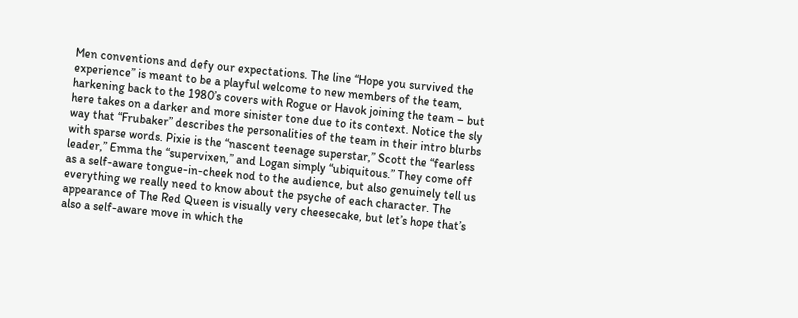Men conventions and defy our expectations. The line “Hope you survived the experience” is meant to be a playful welcome to new members of the team, harkening back to the 1980’s covers with Rogue or Havok joining the team – but here takes on a darker and more sinister tone due to its context. Notice the sly way that “Frubaker” describes the personalities of the team in their intro blurbs with sparse words. Pixie is the “nascent teenage superstar,” Scott the “fearless leader,” Emma the “supervixen,” and Logan simply “ubiquitous.” They come off as a self-aware tongue-in-cheek nod to the audience, but also genuinely tell us everything we really need to know about the psyche of each character. The appearance of The Red Queen is visually very cheesecake, but let’s hope that’s also a self-aware move in which the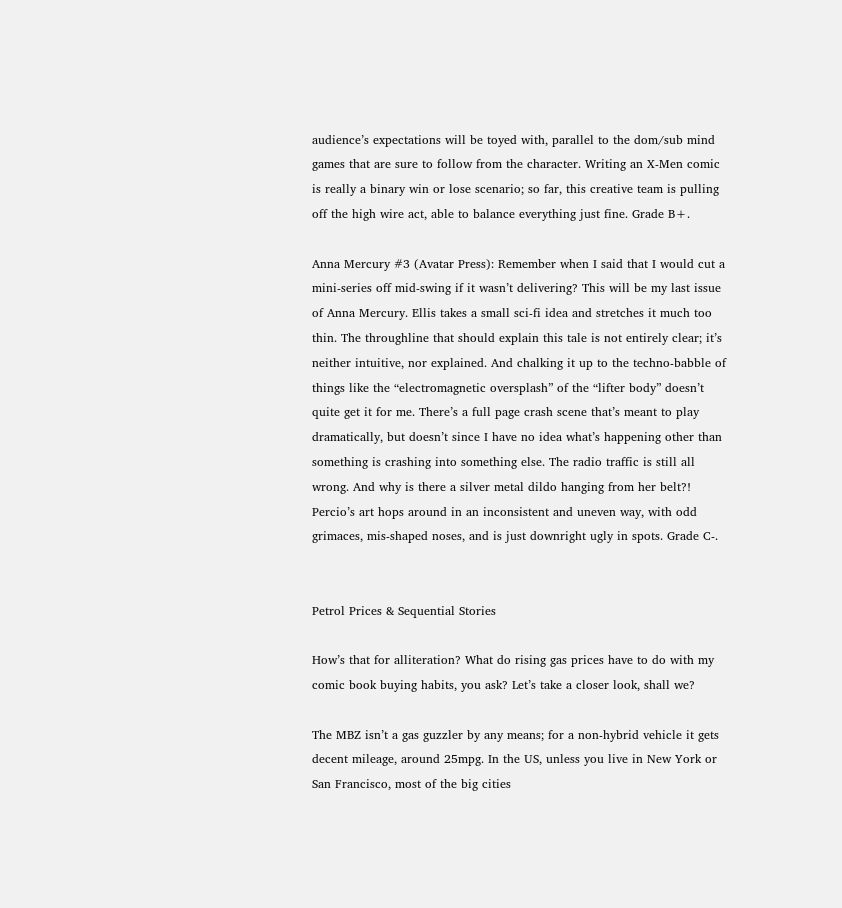audience’s expectations will be toyed with, parallel to the dom/sub mind games that are sure to follow from the character. Writing an X-Men comic is really a binary win or lose scenario; so far, this creative team is pulling off the high wire act, able to balance everything just fine. Grade B+.

Anna Mercury #3 (Avatar Press): Remember when I said that I would cut a mini-series off mid-swing if it wasn’t delivering? This will be my last issue of Anna Mercury. Ellis takes a small sci-fi idea and stretches it much too thin. The throughline that should explain this tale is not entirely clear; it’s neither intuitive, nor explained. And chalking it up to the techno-babble of things like the “electromagnetic oversplash” of the “lifter body” doesn’t quite get it for me. There’s a full page crash scene that’s meant to play dramatically, but doesn’t since I have no idea what’s happening other than something is crashing into something else. The radio traffic is still all wrong. And why is there a silver metal dildo hanging from her belt?! Percio’s art hops around in an inconsistent and uneven way, with odd grimaces, mis-shaped noses, and is just downright ugly in spots. Grade C-.


Petrol Prices & Sequential Stories

How’s that for alliteration? What do rising gas prices have to do with my comic book buying habits, you ask? Let’s take a closer look, shall we?

The MBZ isn’t a gas guzzler by any means; for a non-hybrid vehicle it gets decent mileage, around 25mpg. In the US, unless you live in New York or San Francisco, most of the big cities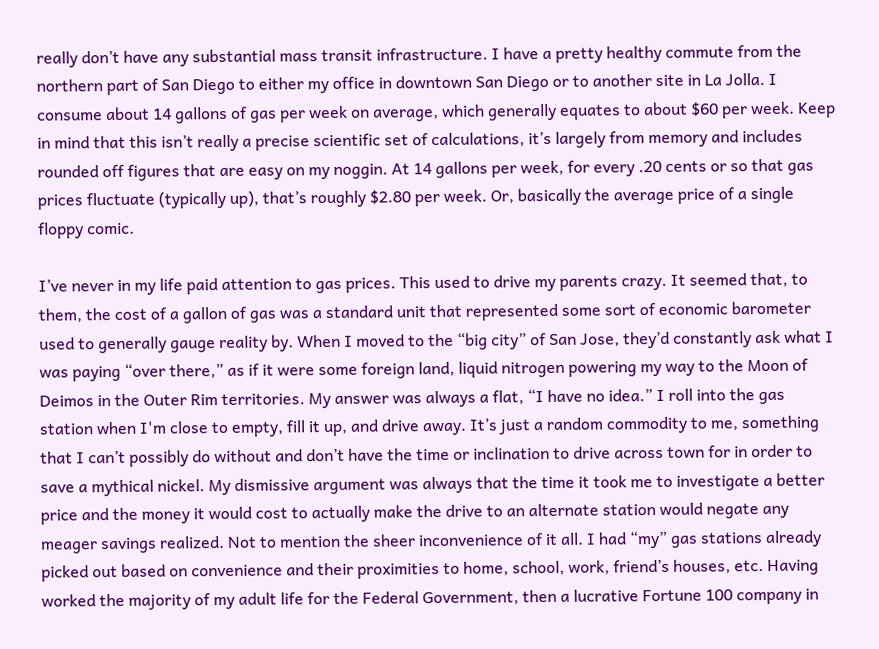really don’t have any substantial mass transit infrastructure. I have a pretty healthy commute from the northern part of San Diego to either my office in downtown San Diego or to another site in La Jolla. I consume about 14 gallons of gas per week on average, which generally equates to about $60 per week. Keep in mind that this isn’t really a precise scientific set of calculations, it’s largely from memory and includes rounded off figures that are easy on my noggin. At 14 gallons per week, for every .20 cents or so that gas prices fluctuate (typically up), that’s roughly $2.80 per week. Or, basically the average price of a single floppy comic.

I’ve never in my life paid attention to gas prices. This used to drive my parents crazy. It seemed that, to them, the cost of a gallon of gas was a standard unit that represented some sort of economic barometer used to generally gauge reality by. When I moved to the “big city” of San Jose, they’d constantly ask what I was paying “over there,” as if it were some foreign land, liquid nitrogen powering my way to the Moon of Deimos in the Outer Rim territories. My answer was always a flat, “I have no idea.” I roll into the gas station when I'm close to empty, fill it up, and drive away. It’s just a random commodity to me, something that I can’t possibly do without and don’t have the time or inclination to drive across town for in order to save a mythical nickel. My dismissive argument was always that the time it took me to investigate a better price and the money it would cost to actually make the drive to an alternate station would negate any meager savings realized. Not to mention the sheer inconvenience of it all. I had “my” gas stations already picked out based on convenience and their proximities to home, school, work, friend’s houses, etc. Having worked the majority of my adult life for the Federal Government, then a lucrative Fortune 100 company in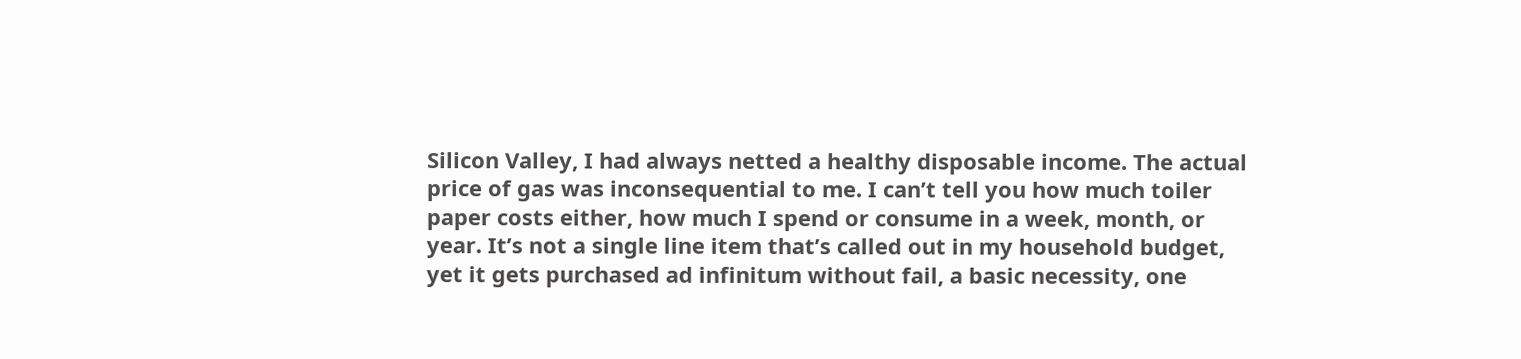Silicon Valley, I had always netted a healthy disposable income. The actual price of gas was inconsequential to me. I can’t tell you how much toiler paper costs either, how much I spend or consume in a week, month, or year. It’s not a single line item that’s called out in my household budget, yet it gets purchased ad infinitum without fail, a basic necessity, one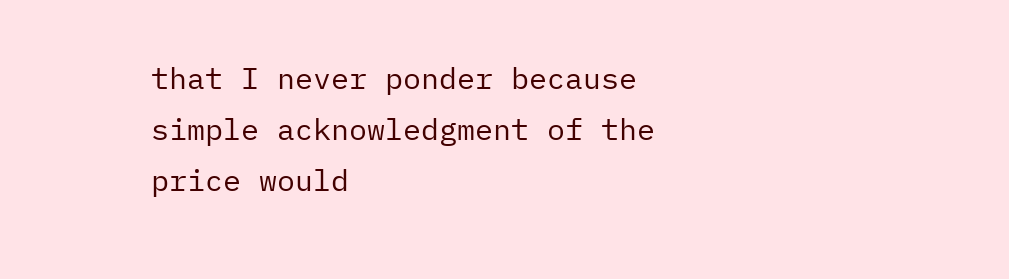that I never ponder because simple acknowledgment of the price would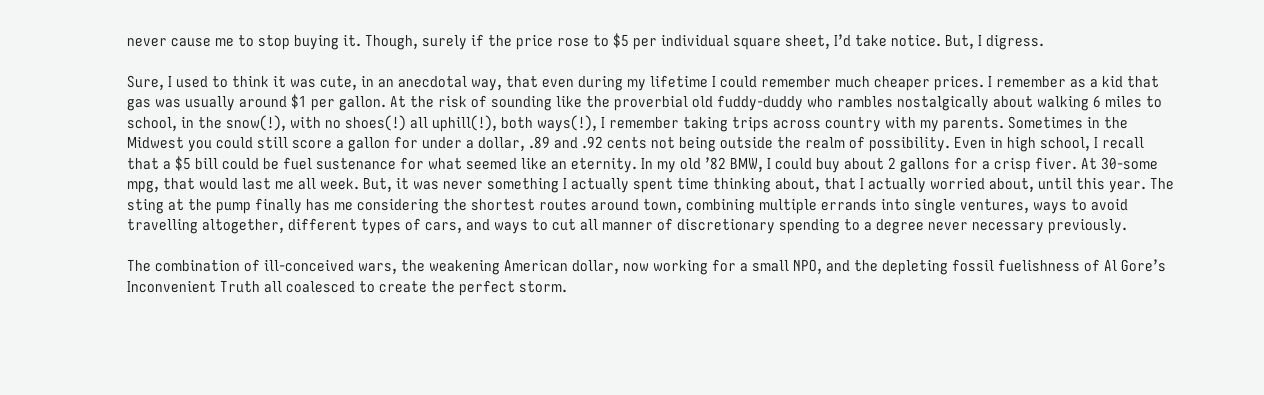never cause me to stop buying it. Though, surely if the price rose to $5 per individual square sheet, I’d take notice. But, I digress.

Sure, I used to think it was cute, in an anecdotal way, that even during my lifetime I could remember much cheaper prices. I remember as a kid that gas was usually around $1 per gallon. At the risk of sounding like the proverbial old fuddy-duddy who rambles nostalgically about walking 6 miles to school, in the snow(!), with no shoes(!) all uphill(!), both ways(!), I remember taking trips across country with my parents. Sometimes in the Midwest you could still score a gallon for under a dollar, .89 and .92 cents not being outside the realm of possibility. Even in high school, I recall that a $5 bill could be fuel sustenance for what seemed like an eternity. In my old ’82 BMW, I could buy about 2 gallons for a crisp fiver. At 30-some mpg, that would last me all week. But, it was never something I actually spent time thinking about, that I actually worried about, until this year. The sting at the pump finally has me considering the shortest routes around town, combining multiple errands into single ventures, ways to avoid travelling altogether, different types of cars, and ways to cut all manner of discretionary spending to a degree never necessary previously.

The combination of ill-conceived wars, the weakening American dollar, now working for a small NPO, and the depleting fossil fuelishness of Al Gore’s Inconvenient Truth all coalesced to create the perfect storm.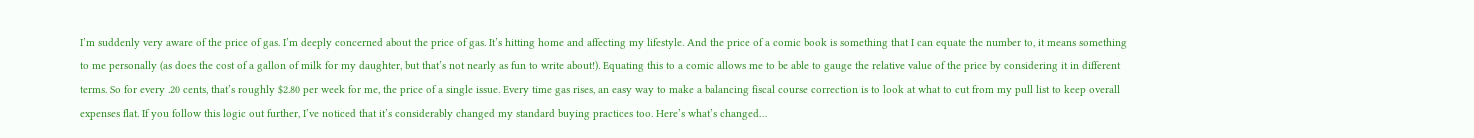I’m suddenly very aware of the price of gas. I’m deeply concerned about the price of gas. It’s hitting home and affecting my lifestyle. And the price of a comic book is something that I can equate the number to, it means something to me personally (as does the cost of a gallon of milk for my daughter, but that’s not nearly as fun to write about!). Equating this to a comic allows me to be able to gauge the relative value of the price by considering it in different terms. So for every .20 cents, that’s roughly $2.80 per week for me, the price of a single issue. Every time gas rises, an easy way to make a balancing fiscal course correction is to look at what to cut from my pull list to keep overall expenses flat. If you follow this logic out further, I’ve noticed that it’s considerably changed my standard buying practices too. Here’s what’s changed…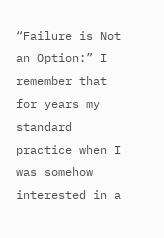“Failure is Not an Option:” I remember that for years my standard practice when I was somehow interested in a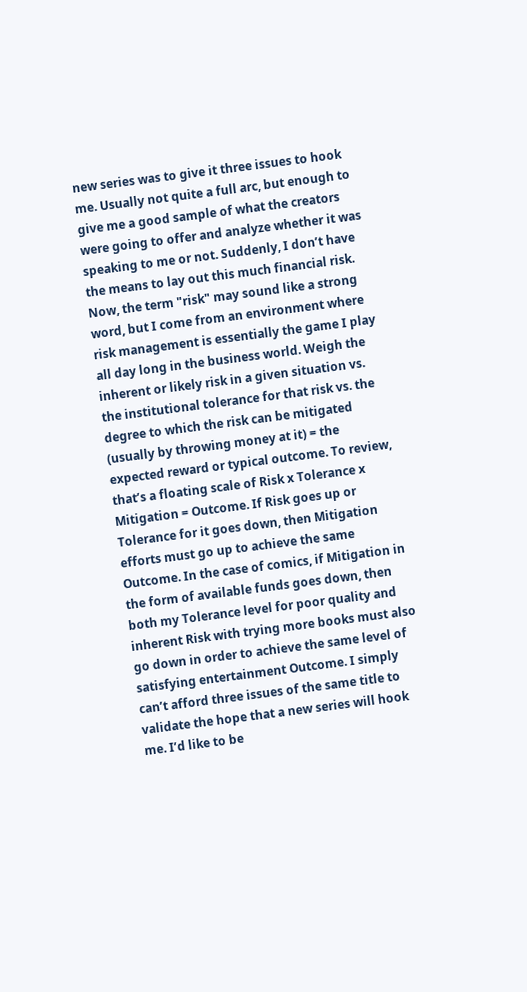new series was to give it three issues to hook me. Usually not quite a full arc, but enough to give me a good sample of what the creators were going to offer and analyze whether it was speaking to me or not. Suddenly, I don’t have the means to lay out this much financial risk. Now, the term "risk" may sound like a strong word, but I come from an environment where risk management is essentially the game I play all day long in the business world. Weigh the inherent or likely risk in a given situation vs. the institutional tolerance for that risk vs. the degree to which the risk can be mitigated (usually by throwing money at it) = the expected reward or typical outcome. To review, that’s a floating scale of Risk x Tolerance x Mitigation = Outcome. If Risk goes up or Tolerance for it goes down, then Mitigation efforts must go up to achieve the same Outcome. In the case of comics, if Mitigation in the form of available funds goes down, then both my Tolerance level for poor quality and inherent Risk with trying more books must also go down in order to achieve the same level of satisfying entertainment Outcome. I simply can’t afford three issues of the same title to validate the hope that a new series will hook me. I’d like to be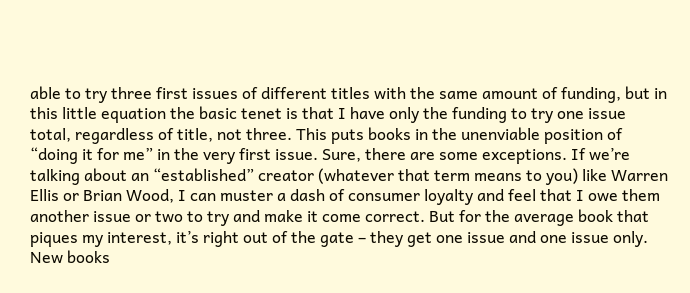able to try three first issues of different titles with the same amount of funding, but in this little equation the basic tenet is that I have only the funding to try one issue total, regardless of title, not three. This puts books in the unenviable position of “doing it for me” in the very first issue. Sure, there are some exceptions. If we’re talking about an “established” creator (whatever that term means to you) like Warren Ellis or Brian Wood, I can muster a dash of consumer loyalty and feel that I owe them another issue or two to try and make it come correct. But for the average book that piques my interest, it’s right out of the gate – they get one issue and one issue only. New books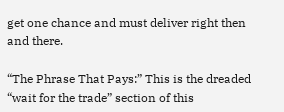get one chance and must deliver right then and there.

“The Phrase That Pays:” This is the dreaded “wait for the trade” section of this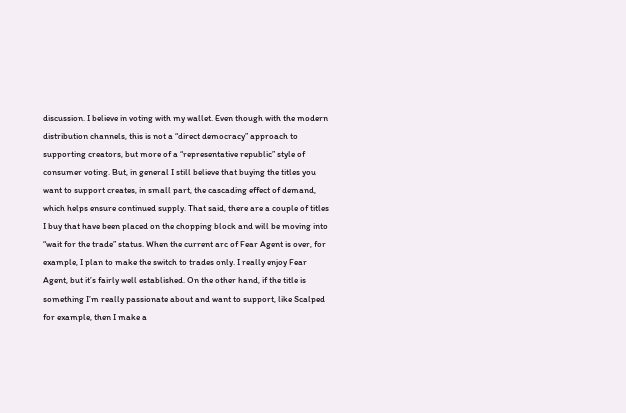discussion. I believe in voting with my wallet. Even though with the modern distribution channels, this is not a “direct democracy” approach to supporting creators, but more of a “representative republic” style of consumer voting. But, in general I still believe that buying the titles you want to support creates, in small part, the cascading effect of demand, which helps ensure continued supply. That said, there are a couple of titles I buy that have been placed on the chopping block and will be moving into “wait for the trade” status. When the current arc of Fear Agent is over, for example, I plan to make the switch to trades only. I really enjoy Fear Agent, but it’s fairly well established. On the other hand, if the title is something I’m really passionate about and want to support, like Scalped for example, then I make a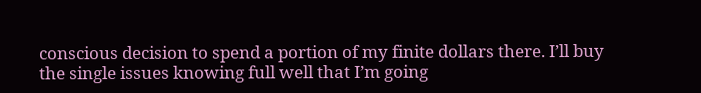conscious decision to spend a portion of my finite dollars there. I’ll buy the single issues knowing full well that I’m going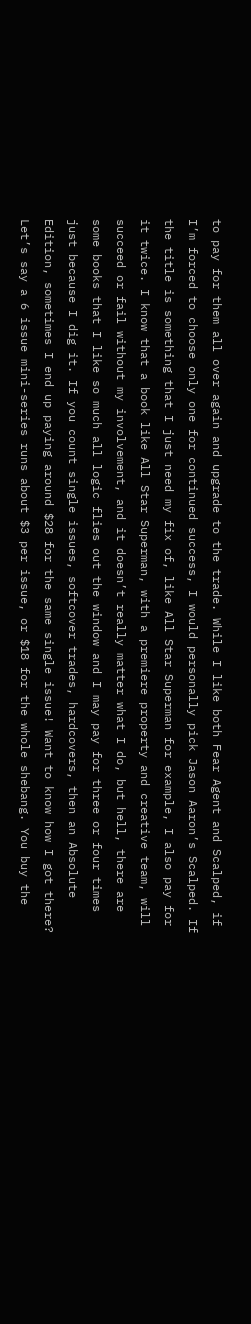to pay for them all over again and upgrade to the trade. While I like both Fear Agent and Scalped, if I’m forced to choose only one for continued success, I would personally pick Jason Aaron’s Scalped. If the title is something that I just need my fix of, like All Star Superman for example, I also pay for it twice. I know that a book like All Star Superman, with a premiere property and creative team, will succeed or fail without my involvement, and it doesn’t really matter what I do, but hell, there are some books that I like so much all logic flies out the window and I may pay for three or four times just because I dig it. If you count single issues, softcover trades, hardcovers, then an Absolute Edition, sometimes I end up paying around $28 for the same single issue! Want to know how I got there? Let’s say a 6 issue mini-series runs about $3 per issue, or $18 for the whole shebang. You buy the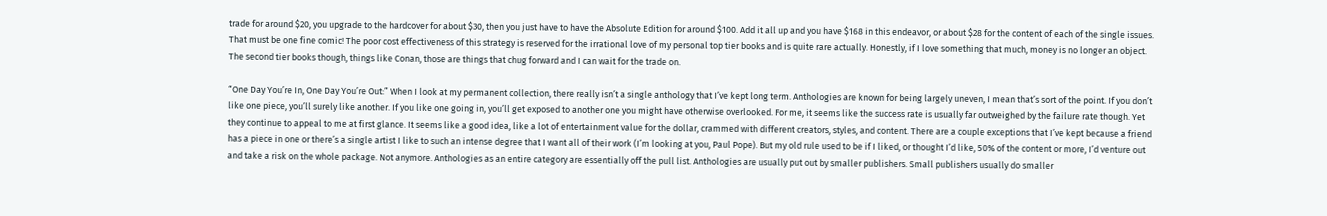trade for around $20, you upgrade to the hardcover for about $30, then you just have to have the Absolute Edition for around $100. Add it all up and you have $168 in this endeavor, or about $28 for the content of each of the single issues. That must be one fine comic! The poor cost effectiveness of this strategy is reserved for the irrational love of my personal top tier books and is quite rare actually. Honestly, if I love something that much, money is no longer an object. The second tier books though, things like Conan, those are things that chug forward and I can wait for the trade on.

“One Day You’re In, One Day You’re Out:” When I look at my permanent collection, there really isn’t a single anthology that I’ve kept long term. Anthologies are known for being largely uneven, I mean that’s sort of the point. If you don’t like one piece, you’ll surely like another. If you like one going in, you’ll get exposed to another one you might have otherwise overlooked. For me, it seems like the success rate is usually far outweighed by the failure rate though. Yet they continue to appeal to me at first glance. It seems like a good idea, like a lot of entertainment value for the dollar, crammed with different creators, styles, and content. There are a couple exceptions that I’ve kept because a friend has a piece in one or there’s a single artist I like to such an intense degree that I want all of their work (I’m looking at you, Paul Pope). But my old rule used to be if I liked, or thought I’d like, 50% of the content or more, I’d venture out and take a risk on the whole package. Not anymore. Anthologies as an entire category are essentially off the pull list. Anthologies are usually put out by smaller publishers. Small publishers usually do smaller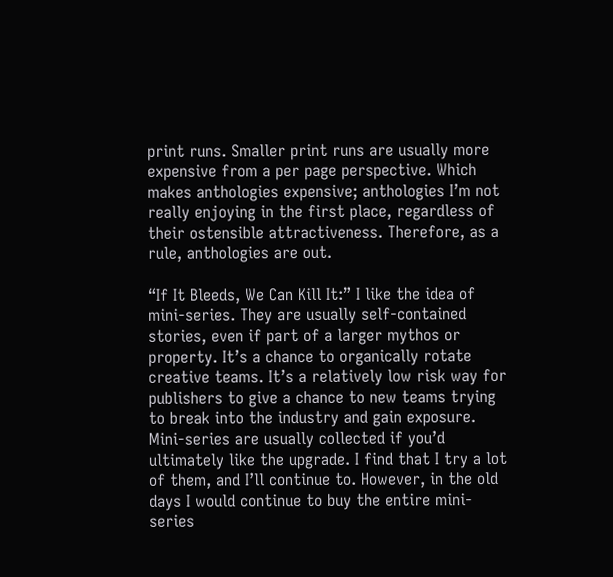print runs. Smaller print runs are usually more expensive from a per page perspective. Which makes anthologies expensive; anthologies I’m not really enjoying in the first place, regardless of their ostensible attractiveness. Therefore, as a rule, anthologies are out.

“If It Bleeds, We Can Kill It:” I like the idea of mini-series. They are usually self-contained stories, even if part of a larger mythos or property. It’s a chance to organically rotate creative teams. It’s a relatively low risk way for publishers to give a chance to new teams trying to break into the industry and gain exposure. Mini-series are usually collected if you’d ultimately like the upgrade. I find that I try a lot of them, and I’ll continue to. However, in the old days I would continue to buy the entire mini-series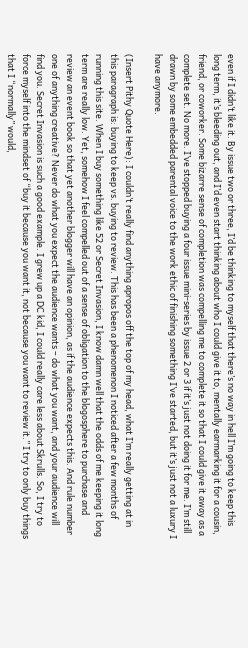even if I didn’t like it. By issue two or three, I’d be thinking to myself that there’s no way in hell I’m going to keep this long term, it’s bleeding out, and I’d even start thinking about who I could give it to, mentally earmarking it for a cousin, friend, or coworker. Some bizarre sense of completion was compelling me to complete it so that I could give it away as a complete set. No more. I’ve stopped buying a four issue mini-series by issue 2 or 3 if it’s just not doing it for me. I’m still drawn by some embedded parental voice to the work ethic of finishing something I’ve started, but it’s just not a luxury I have anymore.

(Insert Pithy Quote Here): I couldn’t really find anything apropos off the top of my head, what I’m really getting at in this paragraph is: buying to keep vs. buying to review. This has been a phenomenon I noticed after a few months of running this site. When I buy something like 52 or Secret Invasion, I know damn well that the odds of me keeping it long term are really low. Yet, somehow I feel compelled out of a sense of obligation to the blogosphere to purchase and review an event book so that yet another blogger will have an opinion, as if the audience expects this. And rule number one of anything creative? Never do what you expect the audience wants – do what you want, and your audience will find you. Secret Invasion is such a good example. I grew up a DC kid, I could really care less about Skrulls. So, I try to force myself into the mindset of “buy it because you want it, not because you want to review it.” I try to only buy things that I “normally” would,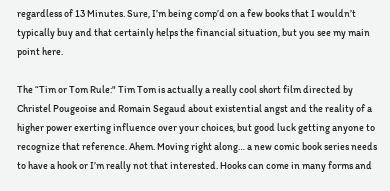regardless of 13 Minutes. Sure, I’m being comp’d on a few books that I wouldn’t typically buy and that certainly helps the financial situation, but you see my main point here.

The “Tim or Tom Rule:" Tim Tom is actually a really cool short film directed by Christel Pougeoise and Romain Segaud about existential angst and the reality of a higher power exerting influence over your choices, but good luck getting anyone to recognize that reference. Ahem. Moving right along… a new comic book series needs to have a hook or I’m really not that interested. Hooks can come in many forms and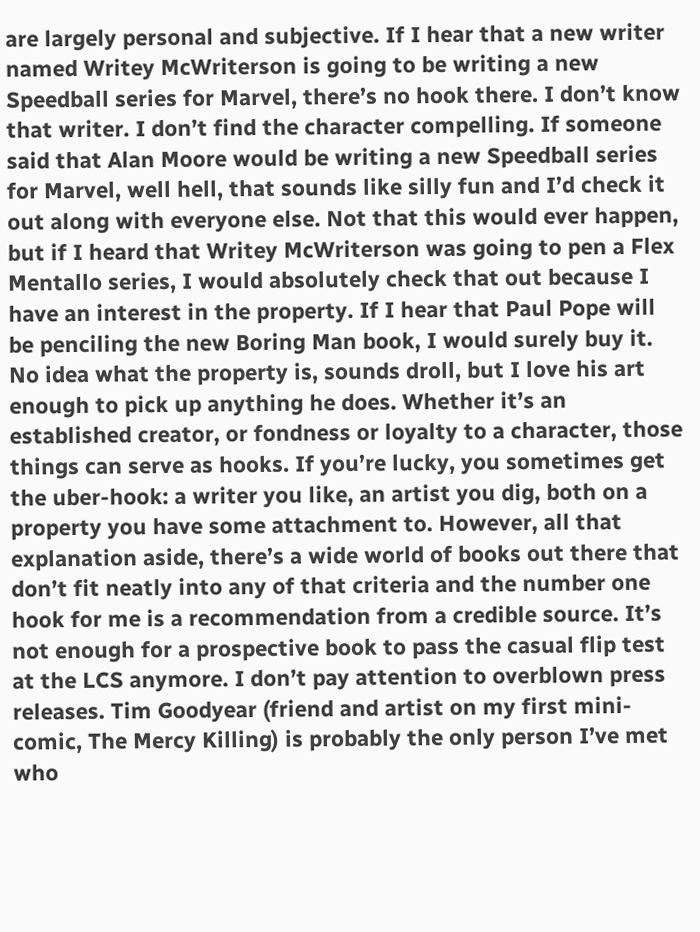are largely personal and subjective. If I hear that a new writer named Writey McWriterson is going to be writing a new Speedball series for Marvel, there’s no hook there. I don’t know that writer. I don’t find the character compelling. If someone said that Alan Moore would be writing a new Speedball series for Marvel, well hell, that sounds like silly fun and I’d check it out along with everyone else. Not that this would ever happen, but if I heard that Writey McWriterson was going to pen a Flex Mentallo series, I would absolutely check that out because I have an interest in the property. If I hear that Paul Pope will be penciling the new Boring Man book, I would surely buy it. No idea what the property is, sounds droll, but I love his art enough to pick up anything he does. Whether it’s an established creator, or fondness or loyalty to a character, those things can serve as hooks. If you’re lucky, you sometimes get the uber-hook: a writer you like, an artist you dig, both on a property you have some attachment to. However, all that explanation aside, there’s a wide world of books out there that don’t fit neatly into any of that criteria and the number one hook for me is a recommendation from a credible source. It’s not enough for a prospective book to pass the casual flip test at the LCS anymore. I don’t pay attention to overblown press releases. Tim Goodyear (friend and artist on my first mini-comic, The Mercy Killing) is probably the only person I’ve met who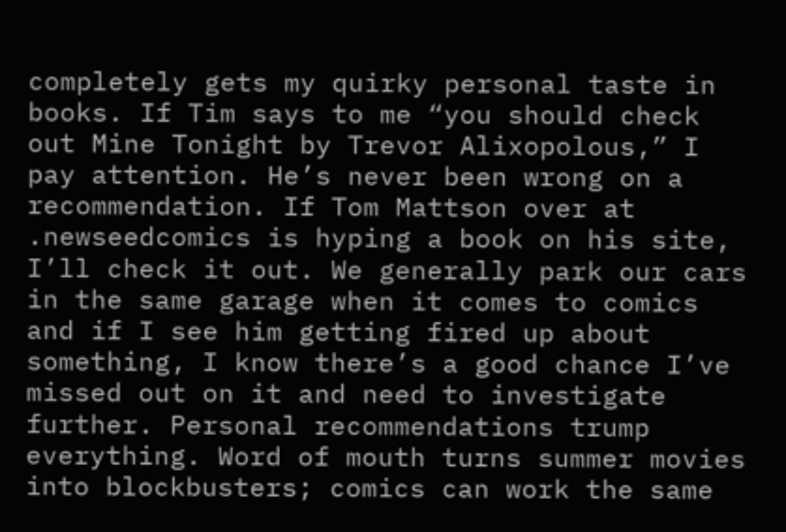completely gets my quirky personal taste in books. If Tim says to me “you should check out Mine Tonight by Trevor Alixopolous,” I pay attention. He’s never been wrong on a recommendation. If Tom Mattson over at .newseedcomics is hyping a book on his site, I’ll check it out. We generally park our cars in the same garage when it comes to comics and if I see him getting fired up about something, I know there’s a good chance I’ve missed out on it and need to investigate further. Personal recommendations trump everything. Word of mouth turns summer movies into blockbusters; comics can work the same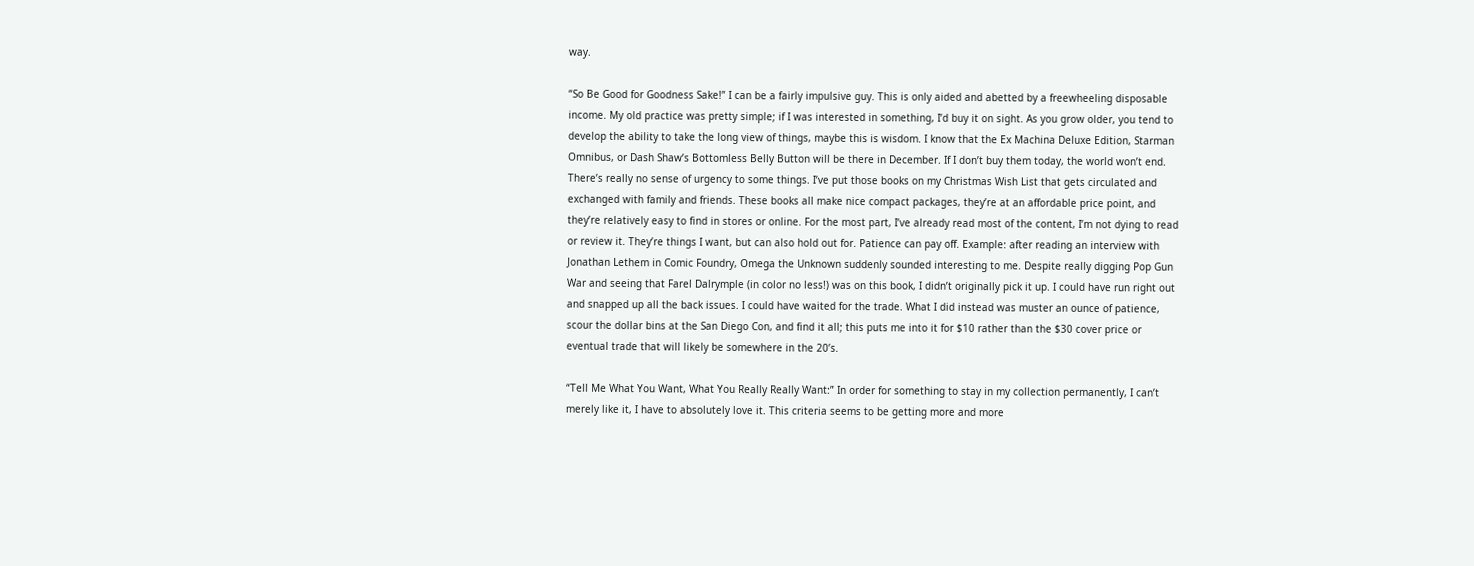way.

“So Be Good for Goodness Sake!” I can be a fairly impulsive guy. This is only aided and abetted by a freewheeling disposable income. My old practice was pretty simple; if I was interested in something, I’d buy it on sight. As you grow older, you tend to develop the ability to take the long view of things, maybe this is wisdom. I know that the Ex Machina Deluxe Edition, Starman Omnibus, or Dash Shaw’s Bottomless Belly Button will be there in December. If I don’t buy them today, the world won’t end. There’s really no sense of urgency to some things. I’ve put those books on my Christmas Wish List that gets circulated and exchanged with family and friends. These books all make nice compact packages, they’re at an affordable price point, and they’re relatively easy to find in stores or online. For the most part, I’ve already read most of the content, I’m not dying to read or review it. They’re things I want, but can also hold out for. Patience can pay off. Example: after reading an interview with Jonathan Lethem in Comic Foundry, Omega the Unknown suddenly sounded interesting to me. Despite really digging Pop Gun War and seeing that Farel Dalrymple (in color no less!) was on this book, I didn’t originally pick it up. I could have run right out and snapped up all the back issues. I could have waited for the trade. What I did instead was muster an ounce of patience, scour the dollar bins at the San Diego Con, and find it all; this puts me into it for $10 rather than the $30 cover price or eventual trade that will likely be somewhere in the 20’s.

“Tell Me What You Want, What You Really Really Want:” In order for something to stay in my collection permanently, I can’t merely like it, I have to absolutely love it. This criteria seems to be getting more and more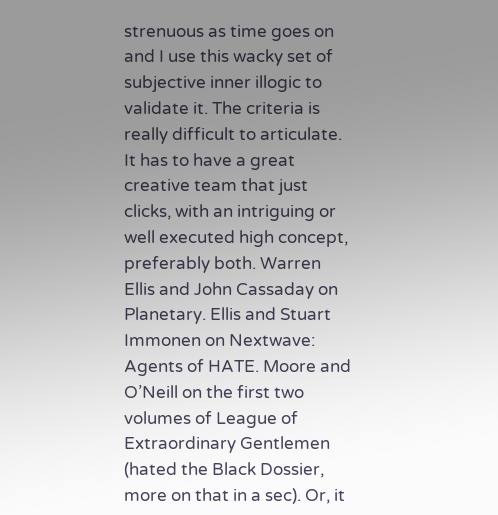strenuous as time goes on and I use this wacky set of subjective inner illogic to validate it. The criteria is really difficult to articulate. It has to have a great creative team that just clicks, with an intriguing or well executed high concept, preferably both. Warren Ellis and John Cassaday on Planetary. Ellis and Stuart Immonen on Nextwave: Agents of HATE. Moore and O’Neill on the first two volumes of League of Extraordinary Gentlemen (hated the Black Dossier, more on that in a sec). Or, it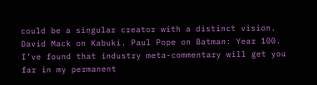could be a singular creator with a distinct vision. David Mack on Kabuki. Paul Pope on Batman: Year 100. I’ve found that industry meta-commentary will get you far in my permanent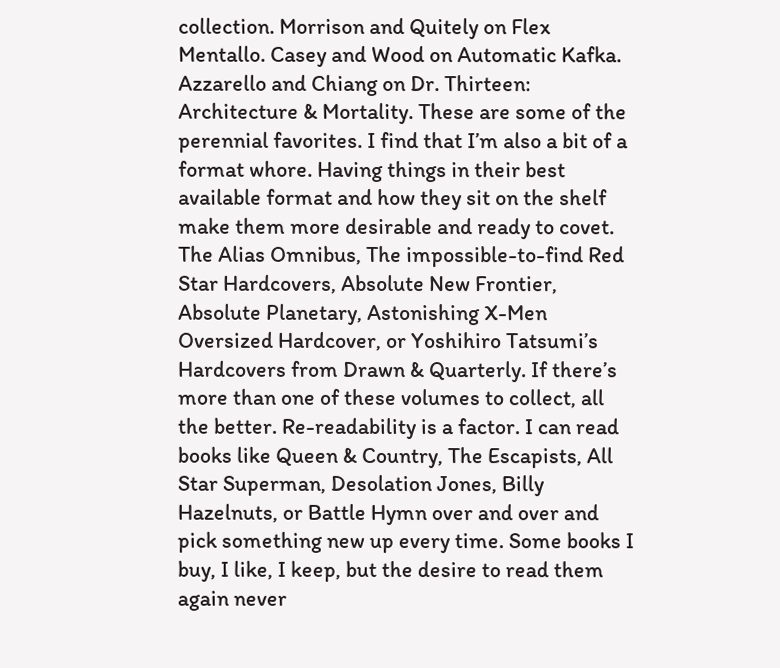collection. Morrison and Quitely on Flex Mentallo. Casey and Wood on Automatic Kafka. Azzarello and Chiang on Dr. Thirteen: Architecture & Mortality. These are some of the perennial favorites. I find that I’m also a bit of a format whore. Having things in their best available format and how they sit on the shelf make them more desirable and ready to covet. The Alias Omnibus, The impossible-to-find Red Star Hardcovers, Absolute New Frontier, Absolute Planetary, Astonishing X-Men Oversized Hardcover, or Yoshihiro Tatsumi’s Hardcovers from Drawn & Quarterly. If there’s more than one of these volumes to collect, all the better. Re-readability is a factor. I can read books like Queen & Country, The Escapists, All Star Superman, Desolation Jones, Billy Hazelnuts, or Battle Hymn over and over and pick something new up every time. Some books I buy, I like, I keep, but the desire to read them again never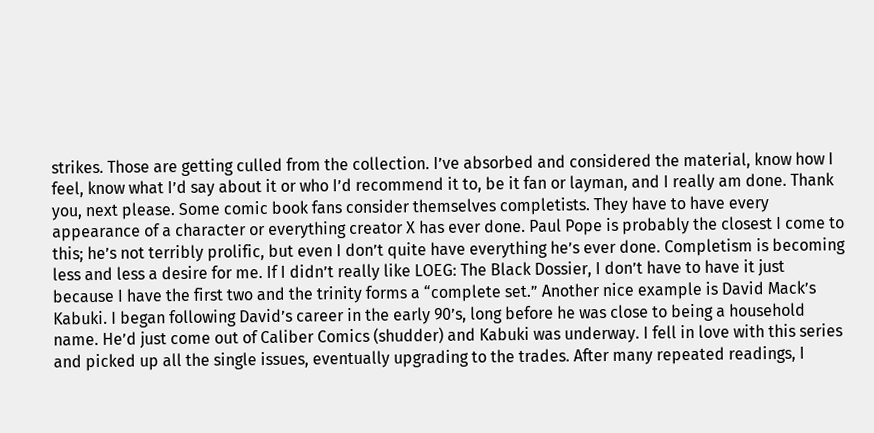strikes. Those are getting culled from the collection. I’ve absorbed and considered the material, know how I feel, know what I’d say about it or who I’d recommend it to, be it fan or layman, and I really am done. Thank you, next please. Some comic book fans consider themselves completists. They have to have every appearance of a character or everything creator X has ever done. Paul Pope is probably the closest I come to this; he’s not terribly prolific, but even I don’t quite have everything he’s ever done. Completism is becoming less and less a desire for me. If I didn’t really like LOEG: The Black Dossier, I don’t have to have it just because I have the first two and the trinity forms a “complete set.” Another nice example is David Mack’s Kabuki. I began following David’s career in the early 90’s, long before he was close to being a household name. He’d just come out of Caliber Comics (shudder) and Kabuki was underway. I fell in love with this series and picked up all the single issues, eventually upgrading to the trades. After many repeated readings, I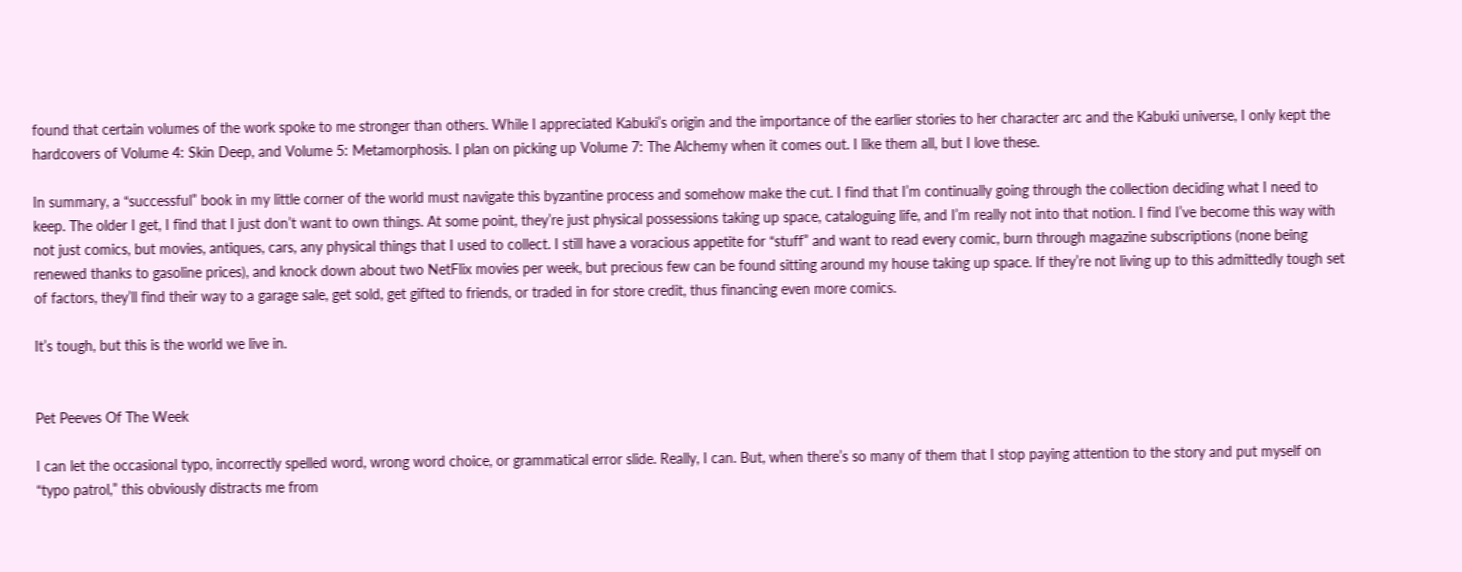found that certain volumes of the work spoke to me stronger than others. While I appreciated Kabuki’s origin and the importance of the earlier stories to her character arc and the Kabuki universe, I only kept the hardcovers of Volume 4: Skin Deep, and Volume 5: Metamorphosis. I plan on picking up Volume 7: The Alchemy when it comes out. I like them all, but I love these.

In summary, a “successful” book in my little corner of the world must navigate this byzantine process and somehow make the cut. I find that I’m continually going through the collection deciding what I need to keep. The older I get, I find that I just don’t want to own things. At some point, they’re just physical possessions taking up space, cataloguing life, and I’m really not into that notion. I find I’ve become this way with not just comics, but movies, antiques, cars, any physical things that I used to collect. I still have a voracious appetite for “stuff” and want to read every comic, burn through magazine subscriptions (none being renewed thanks to gasoline prices), and knock down about two NetFlix movies per week, but precious few can be found sitting around my house taking up space. If they’re not living up to this admittedly tough set of factors, they’ll find their way to a garage sale, get sold, get gifted to friends, or traded in for store credit, thus financing even more comics.

It’s tough, but this is the world we live in.


Pet Peeves Of The Week

I can let the occasional typo, incorrectly spelled word, wrong word choice, or grammatical error slide. Really, I can. But, when there’s so many of them that I stop paying attention to the story and put myself on “typo patrol,” this obviously distracts me from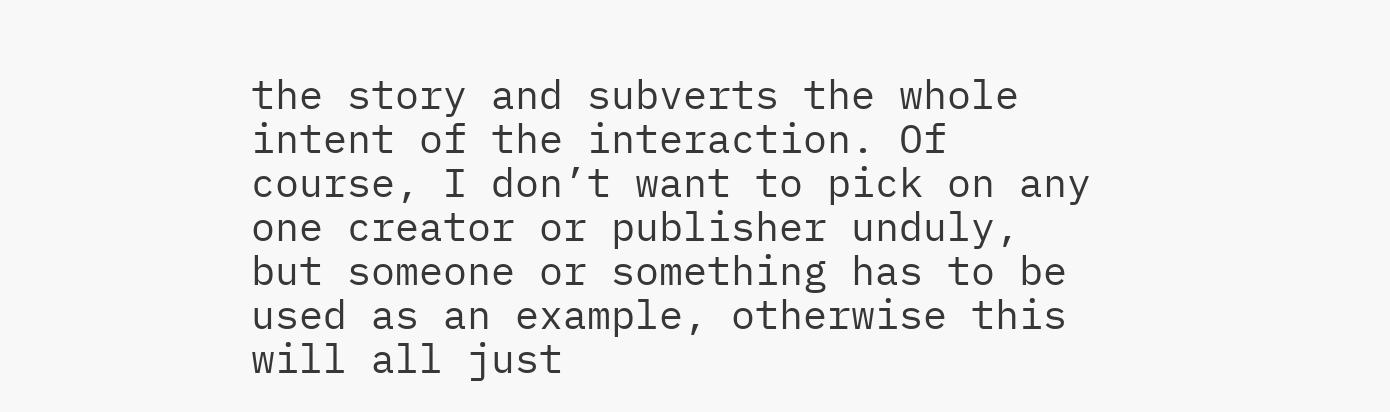the story and subverts the whole intent of the interaction. Of course, I don’t want to pick on any one creator or publisher unduly, but someone or something has to be used as an example, otherwise this will all just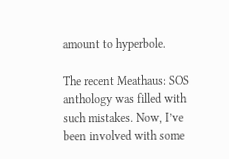amount to hyperbole.

The recent Meathaus: SOS anthology was filled with such mistakes. Now, I’ve been involved with some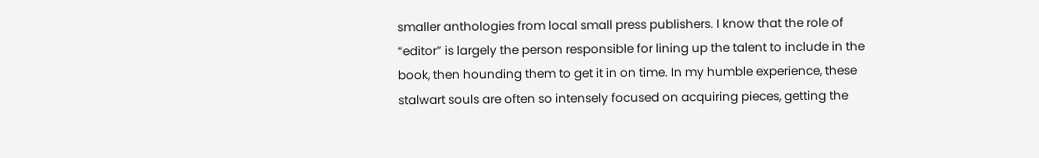smaller anthologies from local small press publishers. I know that the role of “editor” is largely the person responsible for lining up the talent to include in the book, then hounding them to get it in on time. In my humble experience, these stalwart souls are often so intensely focused on acquiring pieces, getting the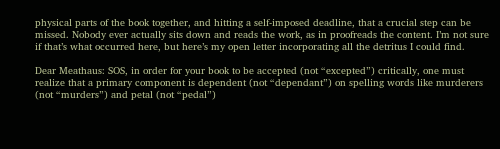physical parts of the book together, and hitting a self-imposed deadline, that a crucial step can be missed. Nobody ever actually sits down and reads the work, as in proofreads the content. I’m not sure if that’s what occurred here, but here’s my open letter incorporating all the detritus I could find.

Dear Meathaus: SOS, in order for your book to be accepted (not “excepted”) critically, one must realize that a primary component is dependent (not “dependant”) on spelling words like murderers (not “murders”) and petal (not “pedal”)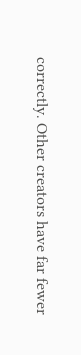correctly. Other creators have far fewer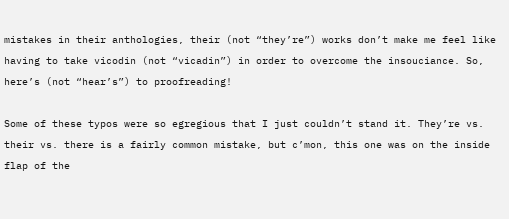mistakes in their anthologies, their (not “they’re”) works don’t make me feel like having to take vicodin (not “vicadin”) in order to overcome the insouciance. So, here’s (not “hear’s”) to proofreading!

Some of these typos were so egregious that I just couldn’t stand it. They’re vs. their vs. there is a fairly common mistake, but c’mon, this one was on the inside flap of the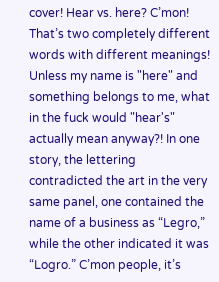cover! Hear vs. here? C’mon! That’s two completely different words with different meanings! Unless my name is "here" and something belongs to me, what in the fuck would "hear's" actually mean anyway?! In one story, the lettering contradicted the art in the very same panel, one contained the name of a business as “Legro,” while the other indicated it was “Logro.” C’mon people, it’s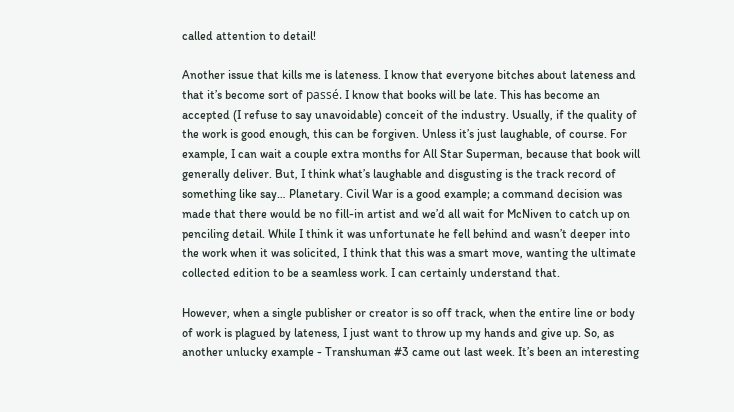called attention to detail!

Another issue that kills me is lateness. I know that everyone bitches about lateness and that it’s become sort of passé. I know that books will be late. This has become an accepted (I refuse to say unavoidable) conceit of the industry. Usually, if the quality of the work is good enough, this can be forgiven. Unless it’s just laughable, of course. For example, I can wait a couple extra months for All Star Superman, because that book will generally deliver. But, I think what’s laughable and disgusting is the track record of something like say… Planetary. Civil War is a good example; a command decision was made that there would be no fill-in artist and we’d all wait for McNiven to catch up on penciling detail. While I think it was unfortunate he fell behind and wasn’t deeper into the work when it was solicited, I think that this was a smart move, wanting the ultimate collected edition to be a seamless work. I can certainly understand that.

However, when a single publisher or creator is so off track, when the entire line or body of work is plagued by lateness, I just want to throw up my hands and give up. So, as another unlucky example - Transhuman #3 came out last week. It’s been an interesting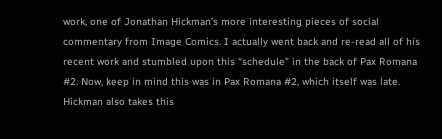work, one of Jonathan Hickman’s more interesting pieces of social commentary from Image Comics. I actually went back and re-read all of his recent work and stumbled upon this “schedule” in the back of Pax Romana #2. Now, keep in mind this was in Pax Romana #2, which itself was late. Hickman also takes this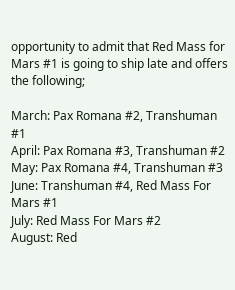opportunity to admit that Red Mass for Mars #1 is going to ship late and offers the following;

March: Pax Romana #2, Transhuman #1
April: Pax Romana #3, Transhuman #2
May: Pax Romana #4, Transhuman #3
June: Transhuman #4, Red Mass For Mars #1
July: Red Mass For Mars #2
August: Red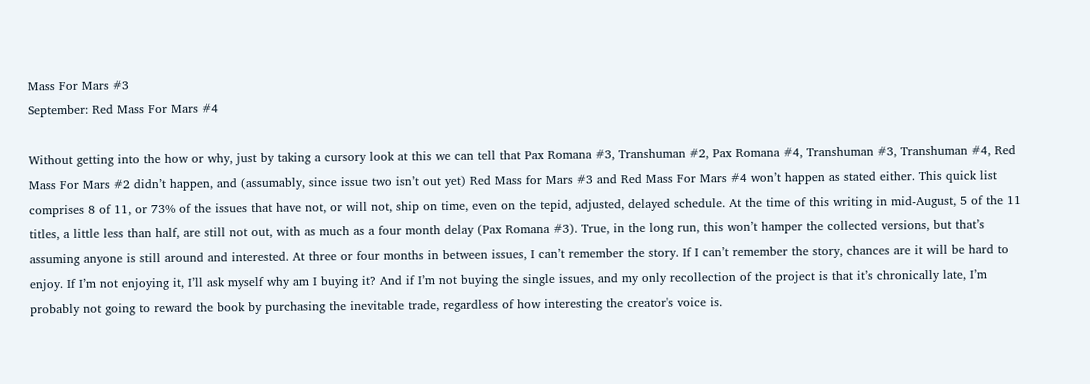Mass For Mars #3
September: Red Mass For Mars #4

Without getting into the how or why, just by taking a cursory look at this we can tell that Pax Romana #3, Transhuman #2, Pax Romana #4, Transhuman #3, Transhuman #4, Red Mass For Mars #2 didn’t happen, and (assumably, since issue two isn’t out yet) Red Mass for Mars #3 and Red Mass For Mars #4 won’t happen as stated either. This quick list comprises 8 of 11, or 73% of the issues that have not, or will not, ship on time, even on the tepid, adjusted, delayed schedule. At the time of this writing in mid-August, 5 of the 11 titles, a little less than half, are still not out, with as much as a four month delay (Pax Romana #3). True, in the long run, this won’t hamper the collected versions, but that’s assuming anyone is still around and interested. At three or four months in between issues, I can’t remember the story. If I can’t remember the story, chances are it will be hard to enjoy. If I’m not enjoying it, I’ll ask myself why am I buying it? And if I’m not buying the single issues, and my only recollection of the project is that it’s chronically late, I’m probably not going to reward the book by purchasing the inevitable trade, regardless of how interesting the creator's voice is.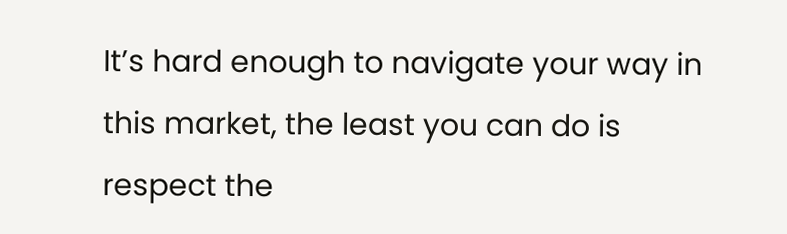It’s hard enough to navigate your way in this market, the least you can do is respect the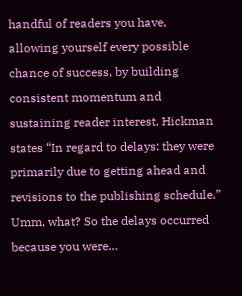handful of readers you have, allowing yourself every possible chance of success, by building consistent momentum and sustaining reader interest. Hickman states “In regard to delays: they were primarily due to getting ahead and revisions to the publishing schedule.” Umm, what? So the delays occurred because you were…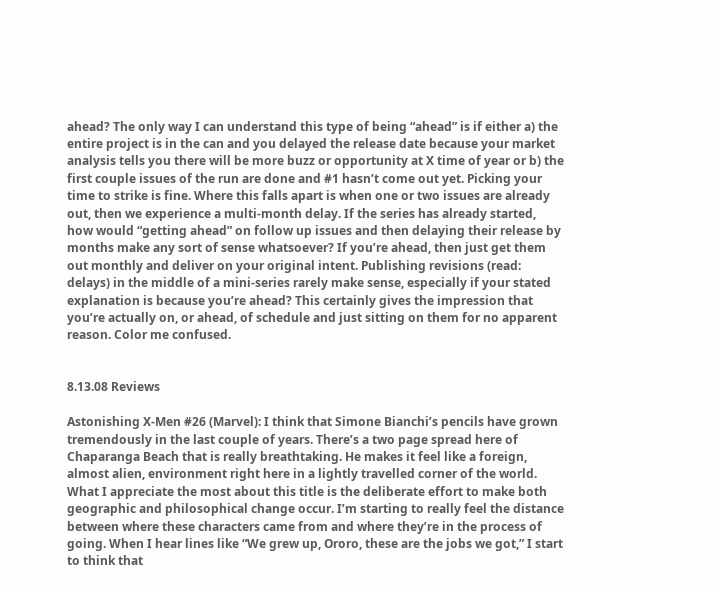ahead? The only way I can understand this type of being “ahead” is if either a) the entire project is in the can and you delayed the release date because your market analysis tells you there will be more buzz or opportunity at X time of year or b) the first couple issues of the run are done and #1 hasn’t come out yet. Picking your time to strike is fine. Where this falls apart is when one or two issues are already out, then we experience a multi-month delay. If the series has already started, how would “getting ahead” on follow up issues and then delaying their release by months make any sort of sense whatsoever? If you’re ahead, then just get them out monthly and deliver on your original intent. Publishing revisions (read: delays) in the middle of a mini-series rarely make sense, especially if your stated explanation is because you’re ahead? This certainly gives the impression that you’re actually on, or ahead, of schedule and just sitting on them for no apparent reason. Color me confused.


8.13.08 Reviews

Astonishing X-Men #26 (Marvel): I think that Simone Bianchi’s pencils have grown tremendously in the last couple of years. There’s a two page spread here of Chaparanga Beach that is really breathtaking. He makes it feel like a foreign, almost alien, environment right here in a lightly travelled corner of the world. What I appreciate the most about this title is the deliberate effort to make both geographic and philosophical change occur. I’m starting to really feel the distance between where these characters came from and where they’re in the process of going. When I hear lines like “We grew up, Ororo, these are the jobs we got,” I start to think that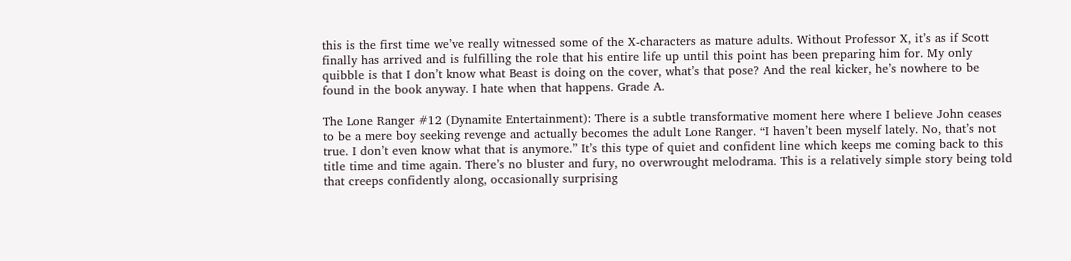this is the first time we’ve really witnessed some of the X-characters as mature adults. Without Professor X, it’s as if Scott finally has arrived and is fulfilling the role that his entire life up until this point has been preparing him for. My only quibble is that I don’t know what Beast is doing on the cover, what’s that pose? And the real kicker, he’s nowhere to be found in the book anyway. I hate when that happens. Grade A.

The Lone Ranger #12 (Dynamite Entertainment): There is a subtle transformative moment here where I believe John ceases to be a mere boy seeking revenge and actually becomes the adult Lone Ranger. “I haven’t been myself lately. No, that’s not true. I don’t even know what that is anymore.” It’s this type of quiet and confident line which keeps me coming back to this title time and time again. There’s no bluster and fury, no overwrought melodrama. This is a relatively simple story being told that creeps confidently along, occasionally surprising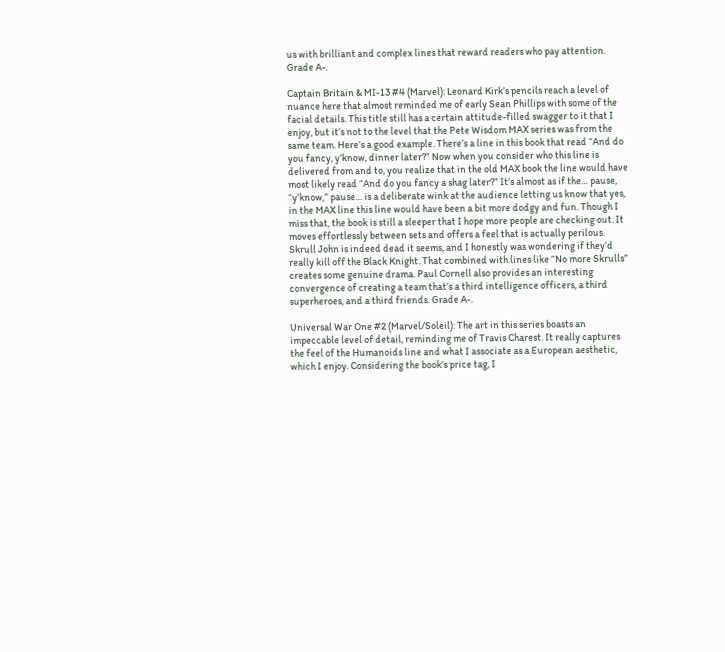us with brilliant and complex lines that reward readers who pay attention. Grade A-.

Captain Britain & MI-13 #4 (Marvel): Leonard Kirk’s pencils reach a level of nuance here that almost reminded me of early Sean Phillips with some of the facial details. This title still has a certain attitude-filled swagger to it that I enjoy, but it’s not to the level that the Pete Wisdom MAX series was from the same team. Here’s a good example. There’s a line in this book that read “And do you fancy, y’know, dinner later?” Now when you consider who this line is delivered from and to, you realize that in the old MAX book the line would have most likely read “And do you fancy a shag later?” It’s almost as if the… pause, “y’know,” pause… is a deliberate wink at the audience letting us know that yes, in the MAX line this line would have been a bit more dodgy and fun. Though I miss that, the book is still a sleeper that I hope more people are checking out. It moves effortlessly between sets and offers a feel that is actually perilous. Skrull John is indeed dead it seems, and I honestly was wondering if they’d really kill off the Black Knight. That combined with lines like “No more Skrulls” creates some genuine drama. Paul Cornell also provides an interesting convergence of creating a team that’s a third intelligence officers, a third superheroes, and a third friends. Grade A-.

Universal War One #2 (Marvel/Soleil): The art in this series boasts an impeccable level of detail, reminding me of Travis Charest. It really captures the feel of the Humanoids line and what I associate as a European aesthetic, which I enjoy. Considering the book’s price tag, I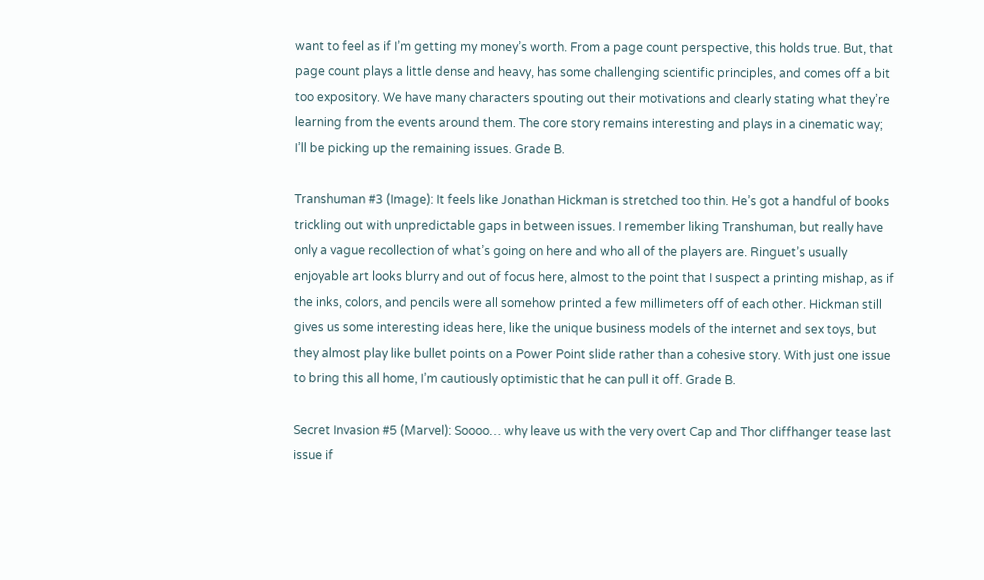want to feel as if I’m getting my money’s worth. From a page count perspective, this holds true. But, that page count plays a little dense and heavy, has some challenging scientific principles, and comes off a bit too expository. We have many characters spouting out their motivations and clearly stating what they’re learning from the events around them. The core story remains interesting and plays in a cinematic way; I’ll be picking up the remaining issues. Grade B.

Transhuman #3 (Image): It feels like Jonathan Hickman is stretched too thin. He’s got a handful of books trickling out with unpredictable gaps in between issues. I remember liking Transhuman, but really have only a vague recollection of what’s going on here and who all of the players are. Ringuet’s usually enjoyable art looks blurry and out of focus here, almost to the point that I suspect a printing mishap, as if the inks, colors, and pencils were all somehow printed a few millimeters off of each other. Hickman still gives us some interesting ideas here, like the unique business models of the internet and sex toys, but they almost play like bullet points on a Power Point slide rather than a cohesive story. With just one issue to bring this all home, I’m cautiously optimistic that he can pull it off. Grade B.

Secret Invasion #5 (Marvel): Soooo… why leave us with the very overt Cap and Thor cliffhanger tease last issue if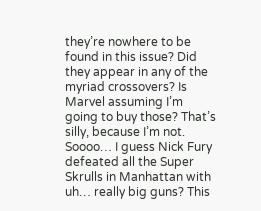they’re nowhere to be found in this issue? Did they appear in any of the myriad crossovers? Is Marvel assuming I’m going to buy those? That’s silly, because I’m not. Soooo… I guess Nick Fury defeated all the Super Skrulls in Manhattan with uh… really big guns? This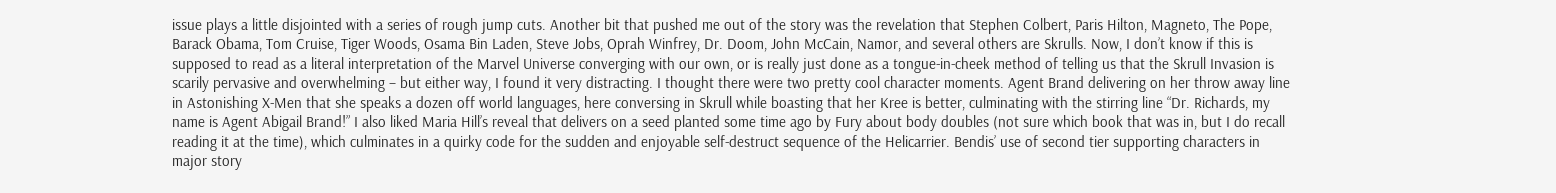issue plays a little disjointed with a series of rough jump cuts. Another bit that pushed me out of the story was the revelation that Stephen Colbert, Paris Hilton, Magneto, The Pope, Barack Obama, Tom Cruise, Tiger Woods, Osama Bin Laden, Steve Jobs, Oprah Winfrey, Dr. Doom, John McCain, Namor, and several others are Skrulls. Now, I don’t know if this is supposed to read as a literal interpretation of the Marvel Universe converging with our own, or is really just done as a tongue-in-cheek method of telling us that the Skrull Invasion is scarily pervasive and overwhelming – but either way, I found it very distracting. I thought there were two pretty cool character moments. Agent Brand delivering on her throw away line in Astonishing X-Men that she speaks a dozen off world languages, here conversing in Skrull while boasting that her Kree is better, culminating with the stirring line “Dr. Richards, my name is Agent Abigail Brand!” I also liked Maria Hill’s reveal that delivers on a seed planted some time ago by Fury about body doubles (not sure which book that was in, but I do recall reading it at the time), which culminates in a quirky code for the sudden and enjoyable self-destruct sequence of the Helicarrier. Bendis’ use of second tier supporting characters in major story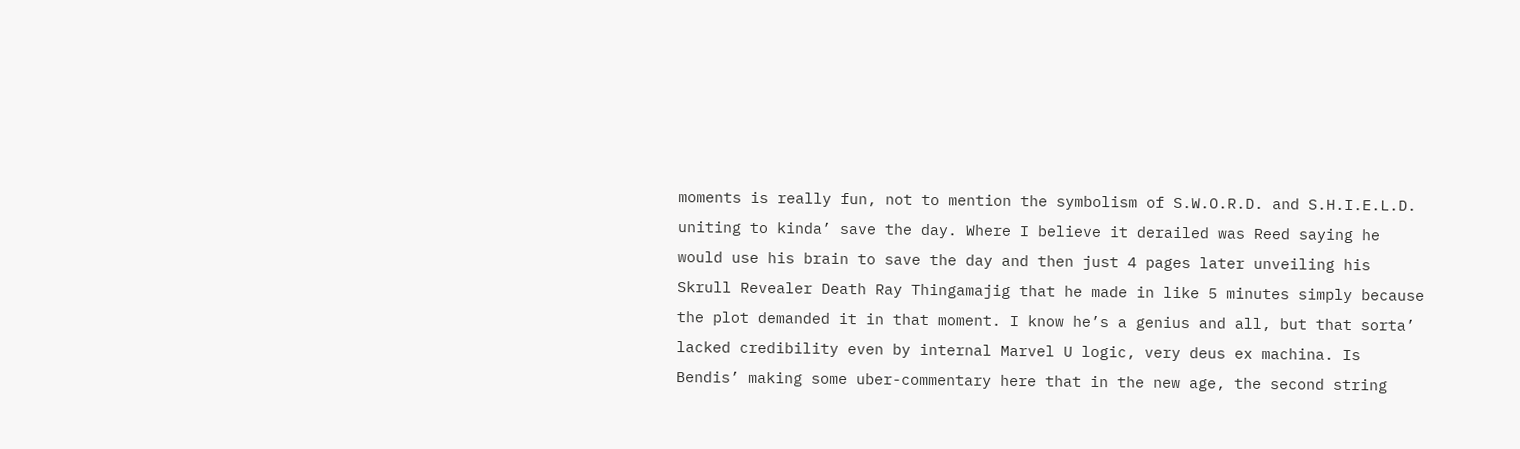moments is really fun, not to mention the symbolism of S.W.O.R.D. and S.H.I.E.L.D. uniting to kinda’ save the day. Where I believe it derailed was Reed saying he would use his brain to save the day and then just 4 pages later unveiling his Skrull Revealer Death Ray Thingamajig that he made in like 5 minutes simply because the plot demanded it in that moment. I know he’s a genius and all, but that sorta’ lacked credibility even by internal Marvel U logic, very deus ex machina. Is Bendis’ making some uber-commentary here that in the new age, the second string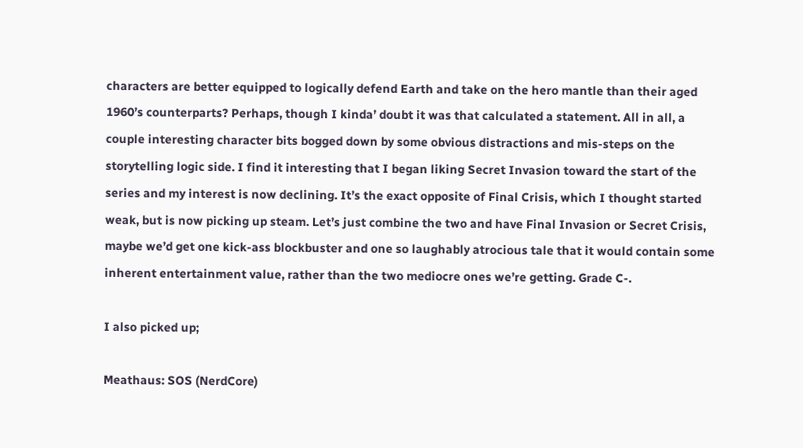characters are better equipped to logically defend Earth and take on the hero mantle than their aged 1960’s counterparts? Perhaps, though I kinda’ doubt it was that calculated a statement. All in all, a couple interesting character bits bogged down by some obvious distractions and mis-steps on the storytelling logic side. I find it interesting that I began liking Secret Invasion toward the start of the series and my interest is now declining. It’s the exact opposite of Final Crisis, which I thought started weak, but is now picking up steam. Let’s just combine the two and have Final Invasion or Secret Crisis, maybe we’d get one kick-ass blockbuster and one so laughably atrocious tale that it would contain some inherent entertainment value, rather than the two mediocre ones we’re getting. Grade C-.

I also picked up;

Meathaus: SOS (NerdCore)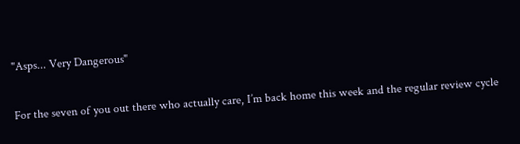"Asps... Very Dangerous"

For the seven of you out there who actually care, I’m back home this week and the regular review cycle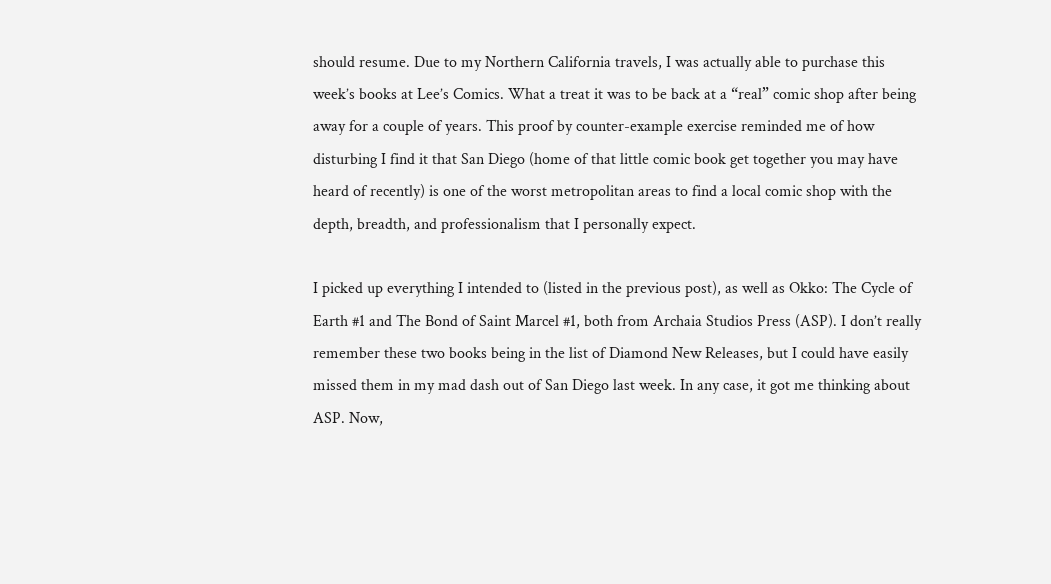should resume. Due to my Northern California travels, I was actually able to purchase this week’s books at Lee’s Comics. What a treat it was to be back at a “real” comic shop after being away for a couple of years. This proof by counter-example exercise reminded me of how disturbing I find it that San Diego (home of that little comic book get together you may have heard of recently) is one of the worst metropolitan areas to find a local comic shop with the depth, breadth, and professionalism that I personally expect.

I picked up everything I intended to (listed in the previous post), as well as Okko: The Cycle of Earth #1 and The Bond of Saint Marcel #1, both from Archaia Studios Press (ASP). I don’t really remember these two books being in the list of Diamond New Releases, but I could have easily missed them in my mad dash out of San Diego last week. In any case, it got me thinking about ASP. Now,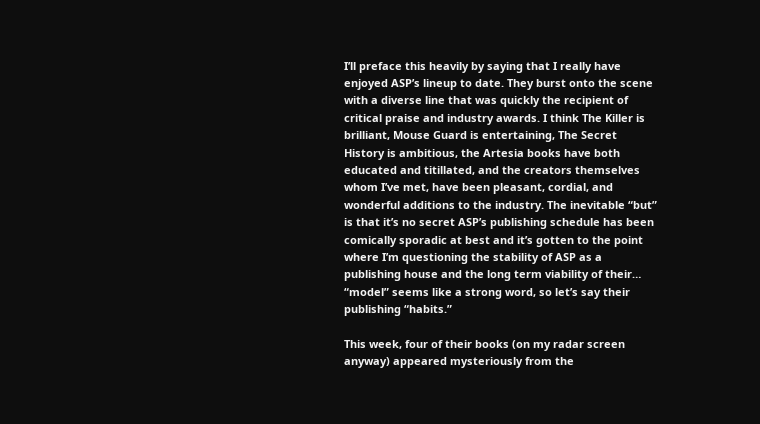I’ll preface this heavily by saying that I really have enjoyed ASP’s lineup to date. They burst onto the scene with a diverse line that was quickly the recipient of critical praise and industry awards. I think The Killer is brilliant, Mouse Guard is entertaining, The Secret History is ambitious, the Artesia books have both educated and titillated, and the creators themselves whom I’ve met, have been pleasant, cordial, and wonderful additions to the industry. The inevitable “but” is that it’s no secret ASP’s publishing schedule has been comically sporadic at best and it’s gotten to the point where I’m questioning the stability of ASP as a publishing house and the long term viability of their… “model” seems like a strong word, so let’s say their publishing “habits.”

This week, four of their books (on my radar screen anyway) appeared mysteriously from the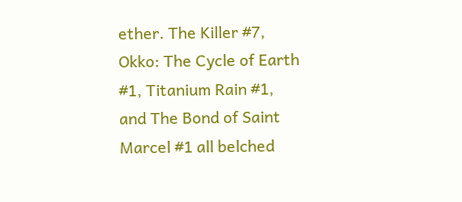ether. The Killer #7, Okko: The Cycle of Earth #1, Titanium Rain #1, and The Bond of Saint Marcel #1 all belched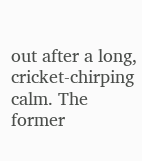out after a long, cricket-chirping calm. The former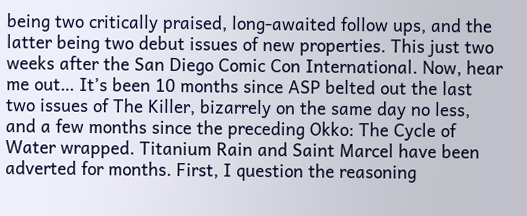being two critically praised, long-awaited follow ups, and the latter being two debut issues of new properties. This just two weeks after the San Diego Comic Con International. Now, hear me out… It’s been 10 months since ASP belted out the last two issues of The Killer, bizarrely on the same day no less, and a few months since the preceding Okko: The Cycle of Water wrapped. Titanium Rain and Saint Marcel have been adverted for months. First, I question the reasoning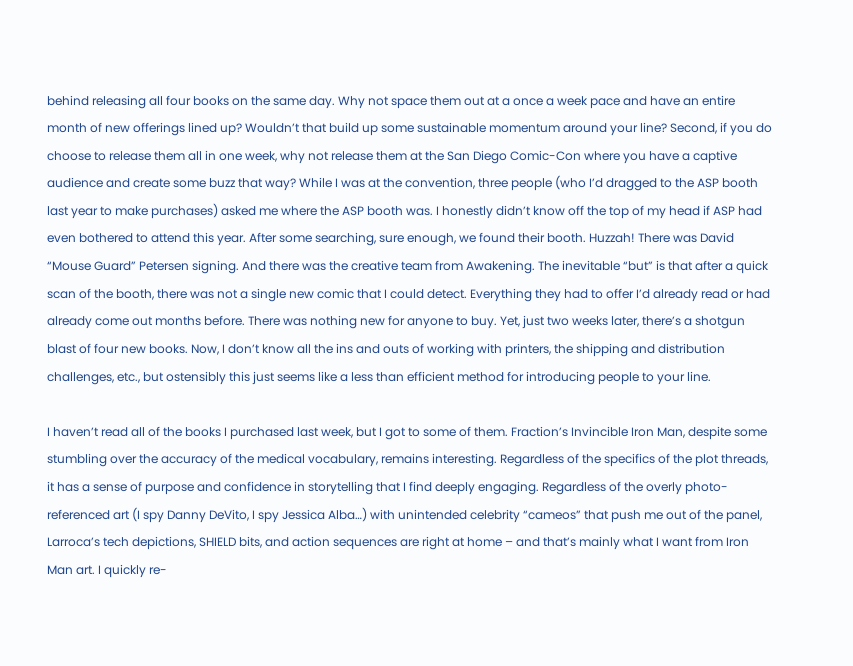behind releasing all four books on the same day. Why not space them out at a once a week pace and have an entire month of new offerings lined up? Wouldn’t that build up some sustainable momentum around your line? Second, if you do choose to release them all in one week, why not release them at the San Diego Comic-Con where you have a captive audience and create some buzz that way? While I was at the convention, three people (who I’d dragged to the ASP booth last year to make purchases) asked me where the ASP booth was. I honestly didn’t know off the top of my head if ASP had even bothered to attend this year. After some searching, sure enough, we found their booth. Huzzah! There was David “Mouse Guard” Petersen signing. And there was the creative team from Awakening. The inevitable “but” is that after a quick scan of the booth, there was not a single new comic that I could detect. Everything they had to offer I’d already read or had already come out months before. There was nothing new for anyone to buy. Yet, just two weeks later, there’s a shotgun blast of four new books. Now, I don’t know all the ins and outs of working with printers, the shipping and distribution challenges, etc., but ostensibly this just seems like a less than efficient method for introducing people to your line.

I haven’t read all of the books I purchased last week, but I got to some of them. Fraction’s Invincible Iron Man, despite some stumbling over the accuracy of the medical vocabulary, remains interesting. Regardless of the specifics of the plot threads, it has a sense of purpose and confidence in storytelling that I find deeply engaging. Regardless of the overly photo-referenced art (I spy Danny DeVito, I spy Jessica Alba…) with unintended celebrity “cameos” that push me out of the panel, Larroca’s tech depictions, SHIELD bits, and action sequences are right at home – and that’s mainly what I want from Iron Man art. I quickly re-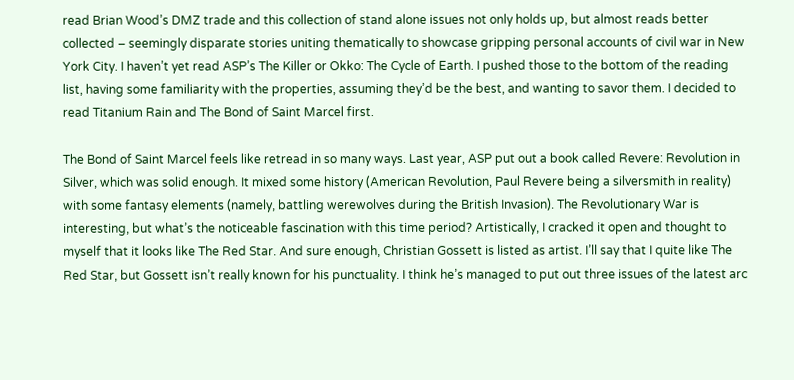read Brian Wood’s DMZ trade and this collection of stand alone issues not only holds up, but almost reads better collected – seemingly disparate stories uniting thematically to showcase gripping personal accounts of civil war in New York City. I haven’t yet read ASP’s The Killer or Okko: The Cycle of Earth. I pushed those to the bottom of the reading list, having some familiarity with the properties, assuming they’d be the best, and wanting to savor them. I decided to read Titanium Rain and The Bond of Saint Marcel first.

The Bond of Saint Marcel feels like retread in so many ways. Last year, ASP put out a book called Revere: Revolution in Silver, which was solid enough. It mixed some history (American Revolution, Paul Revere being a silversmith in reality) with some fantasy elements (namely, battling werewolves during the British Invasion). The Revolutionary War is interesting, but what’s the noticeable fascination with this time period? Artistically, I cracked it open and thought to myself that it looks like The Red Star. And sure enough, Christian Gossett is listed as artist. I’ll say that I quite like The Red Star, but Gossett isn’t really known for his punctuality. I think he’s managed to put out three issues of the latest arc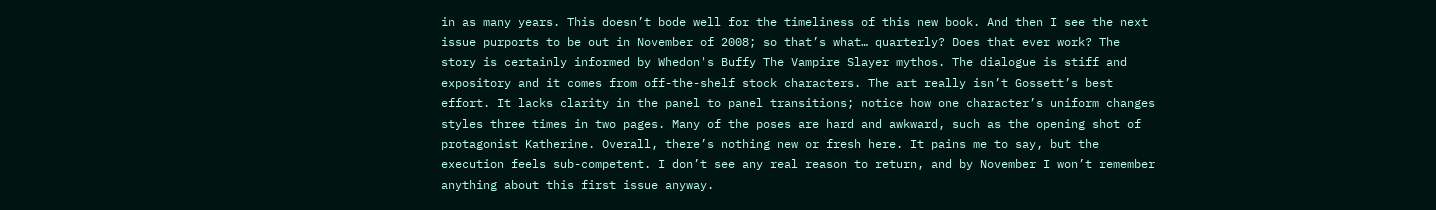in as many years. This doesn’t bode well for the timeliness of this new book. And then I see the next issue purports to be out in November of 2008; so that’s what… quarterly? Does that ever work? The story is certainly informed by Whedon's Buffy The Vampire Slayer mythos. The dialogue is stiff and expository and it comes from off-the-shelf stock characters. The art really isn’t Gossett’s best effort. It lacks clarity in the panel to panel transitions; notice how one character’s uniform changes styles three times in two pages. Many of the poses are hard and awkward, such as the opening shot of protagonist Katherine. Overall, there’s nothing new or fresh here. It pains me to say, but the execution feels sub-competent. I don’t see any real reason to return, and by November I won’t remember anything about this first issue anyway.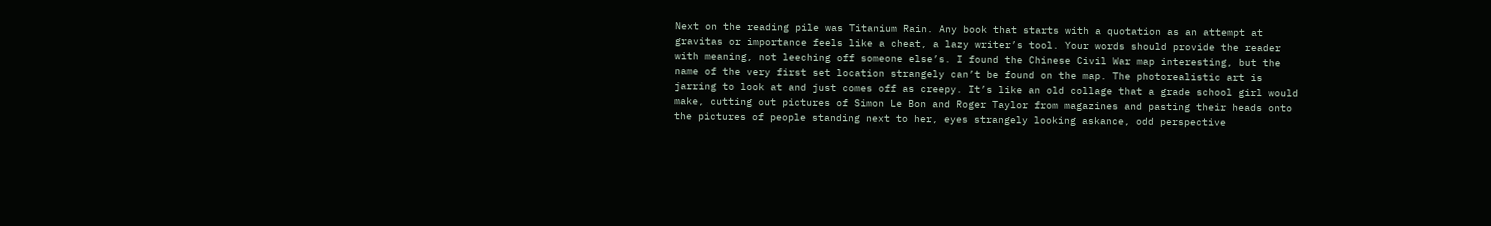Next on the reading pile was Titanium Rain. Any book that starts with a quotation as an attempt at gravitas or importance feels like a cheat, a lazy writer’s tool. Your words should provide the reader with meaning, not leeching off someone else’s. I found the Chinese Civil War map interesting, but the name of the very first set location strangely can’t be found on the map. The photorealistic art is jarring to look at and just comes off as creepy. It’s like an old collage that a grade school girl would make, cutting out pictures of Simon Le Bon and Roger Taylor from magazines and pasting their heads onto the pictures of people standing next to her, eyes strangely looking askance, odd perspective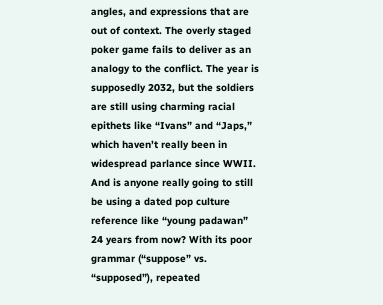angles, and expressions that are out of context. The overly staged poker game fails to deliver as an analogy to the conflict. The year is supposedly 2032, but the soldiers are still using charming racial epithets like “Ivans” and “Japs,” which haven’t really been in widespread parlance since WWII. And is anyone really going to still be using a dated pop culture reference like “young padawan” 24 years from now? With its poor grammar (“suppose” vs. “supposed”), repeated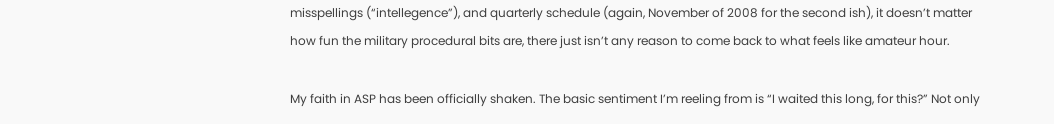misspellings (“intellegence”), and quarterly schedule (again, November of 2008 for the second ish), it doesn’t matter how fun the military procedural bits are, there just isn’t any reason to come back to what feels like amateur hour.

My faith in ASP has been officially shaken. The basic sentiment I’m reeling from is “I waited this long, for this?” Not only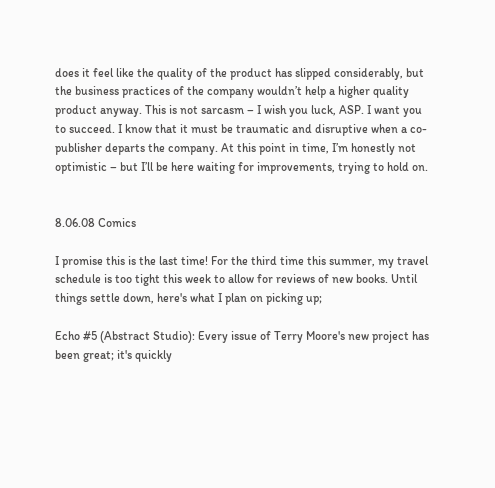does it feel like the quality of the product has slipped considerably, but the business practices of the company wouldn’t help a higher quality product anyway. This is not sarcasm – I wish you luck, ASP. I want you to succeed. I know that it must be traumatic and disruptive when a co-publisher departs the company. At this point in time, I’m honestly not optimistic – but I’ll be here waiting for improvements, trying to hold on.


8.06.08 Comics

I promise this is the last time! For the third time this summer, my travel schedule is too tight this week to allow for reviews of new books. Until things settle down, here's what I plan on picking up;

Echo #5 (Abstract Studio): Every issue of Terry Moore's new project has been great; it's quickly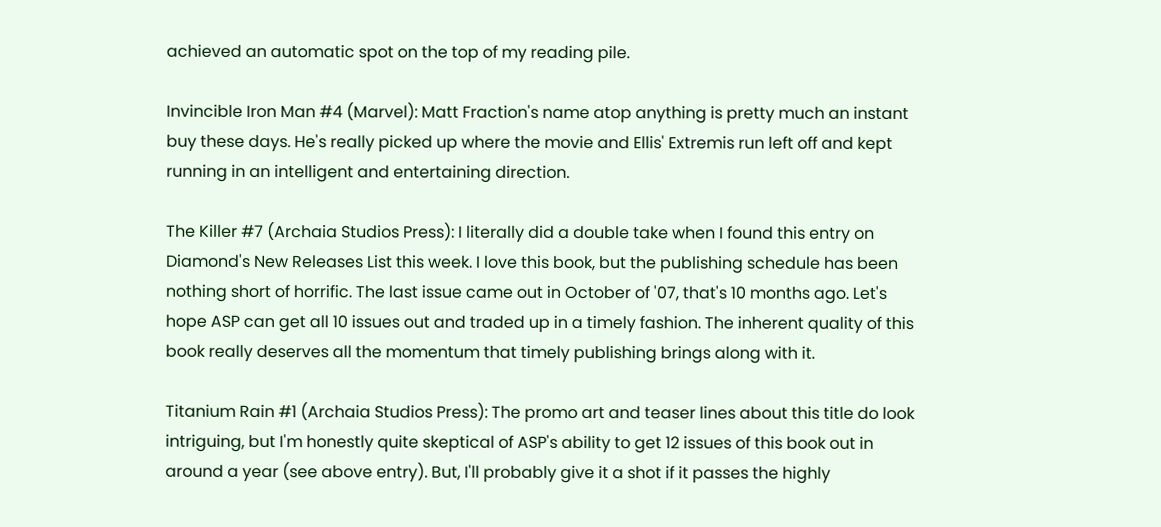achieved an automatic spot on the top of my reading pile.

Invincible Iron Man #4 (Marvel): Matt Fraction's name atop anything is pretty much an instant buy these days. He's really picked up where the movie and Ellis' Extremis run left off and kept running in an intelligent and entertaining direction.

The Killer #7 (Archaia Studios Press): I literally did a double take when I found this entry on Diamond's New Releases List this week. I love this book, but the publishing schedule has been nothing short of horrific. The last issue came out in October of '07, that's 10 months ago. Let's hope ASP can get all 10 issues out and traded up in a timely fashion. The inherent quality of this book really deserves all the momentum that timely publishing brings along with it.

Titanium Rain #1 (Archaia Studios Press): The promo art and teaser lines about this title do look intriguing, but I'm honestly quite skeptical of ASP's ability to get 12 issues of this book out in around a year (see above entry). But, I'll probably give it a shot if it passes the highly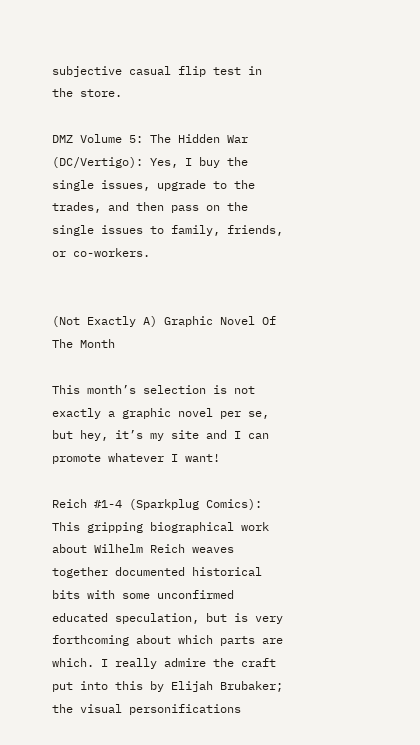subjective casual flip test in the store.

DMZ Volume 5: The Hidden War (DC/Vertigo): Yes, I buy the single issues, upgrade to the trades, and then pass on the single issues to family, friends, or co-workers.


(Not Exactly A) Graphic Novel Of The Month

This month’s selection is not exactly a graphic novel per se, but hey, it’s my site and I can promote whatever I want!

Reich #1-4 (Sparkplug Comics): This gripping biographical work about Wilhelm Reich weaves together documented historical bits with some unconfirmed educated speculation, but is very forthcoming about which parts are which. I really admire the craft put into this by Elijah Brubaker; the visual personifications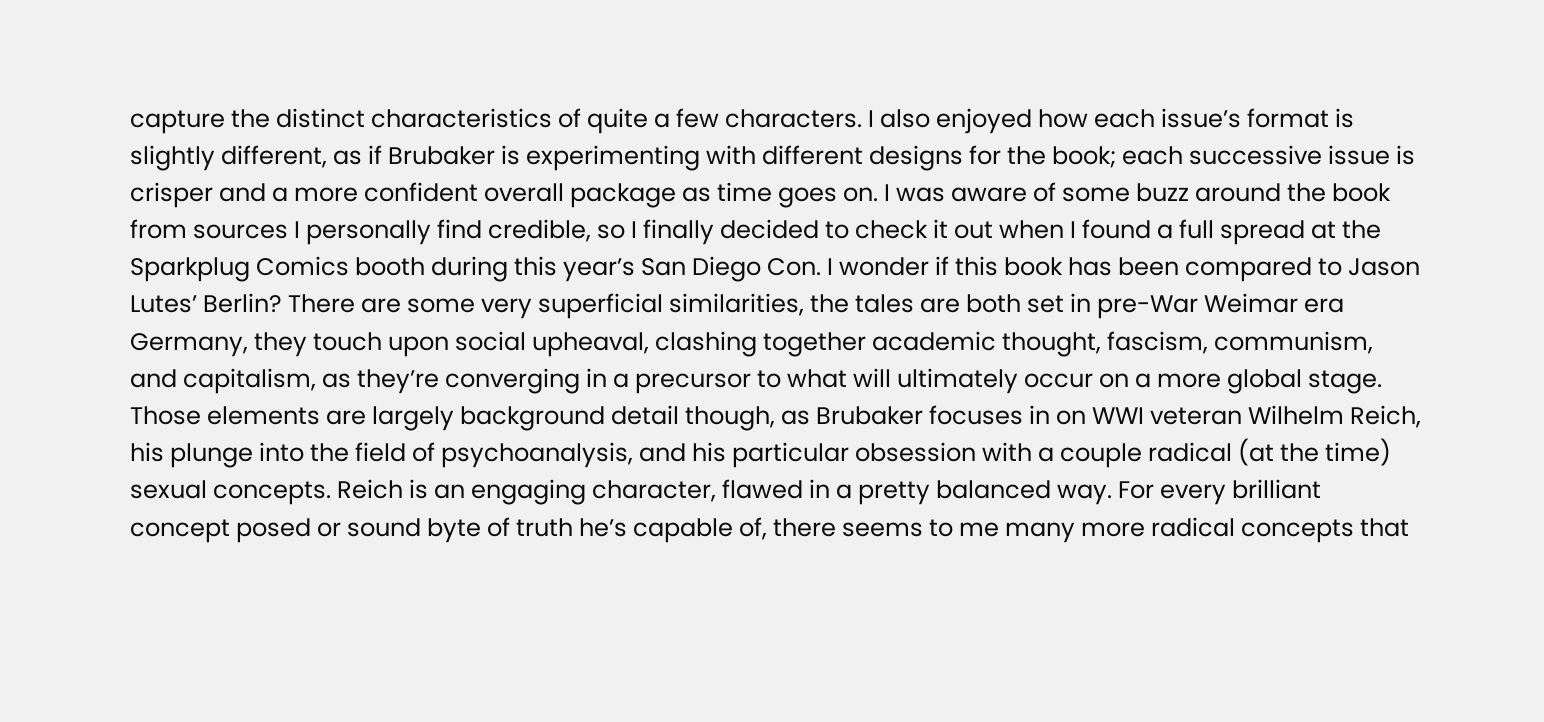capture the distinct characteristics of quite a few characters. I also enjoyed how each issue’s format is slightly different, as if Brubaker is experimenting with different designs for the book; each successive issue is crisper and a more confident overall package as time goes on. I was aware of some buzz around the book from sources I personally find credible, so I finally decided to check it out when I found a full spread at the Sparkplug Comics booth during this year’s San Diego Con. I wonder if this book has been compared to Jason Lutes’ Berlin? There are some very superficial similarities, the tales are both set in pre-War Weimar era Germany, they touch upon social upheaval, clashing together academic thought, fascism, communism, and capitalism, as they’re converging in a precursor to what will ultimately occur on a more global stage. Those elements are largely background detail though, as Brubaker focuses in on WWI veteran Wilhelm Reich, his plunge into the field of psychoanalysis, and his particular obsession with a couple radical (at the time) sexual concepts. Reich is an engaging character, flawed in a pretty balanced way. For every brilliant concept posed or sound byte of truth he’s capable of, there seems to me many more radical concepts that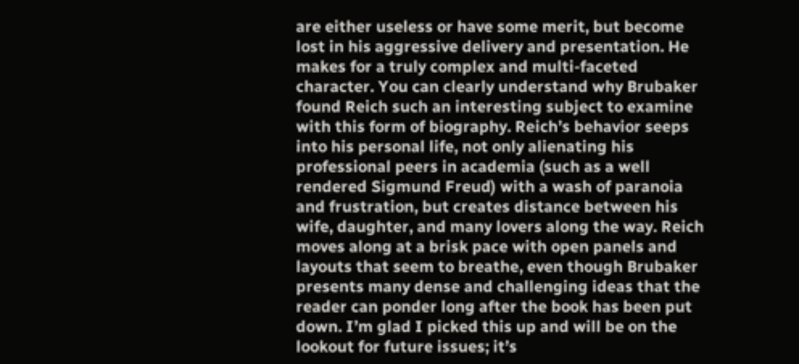are either useless or have some merit, but become lost in his aggressive delivery and presentation. He makes for a truly complex and multi-faceted character. You can clearly understand why Brubaker found Reich such an interesting subject to examine with this form of biography. Reich’s behavior seeps into his personal life, not only alienating his professional peers in academia (such as a well rendered Sigmund Freud) with a wash of paranoia and frustration, but creates distance between his wife, daughter, and many lovers along the way. Reich moves along at a brisk pace with open panels and layouts that seem to breathe, even though Brubaker presents many dense and challenging ideas that the reader can ponder long after the book has been put down. I’m glad I picked this up and will be on the lookout for future issues; it’s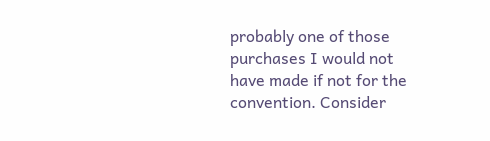probably one of those purchases I would not have made if not for the convention. Consider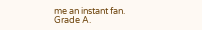me an instant fan. Grade A.